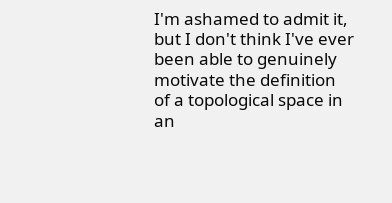I'm ashamed to admit it, but I don't think I've ever been able to genuinely motivate the definition of a topological space in an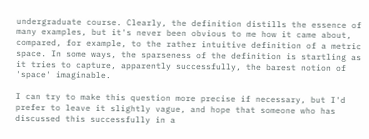undergraduate course. Clearly, the definition distills the essence of many examples, but it's never been obvious to me how it came about, compared, for example, to the rather intuitive definition of a metric space. In some ways, the sparseness of the definition is startling as it tries to capture, apparently successfully, the barest notion of 'space' imaginable.

I can try to make this question more precise if necessary, but I'd prefer to leave it slightly vague, and hope that someone who has discussed this successfully in a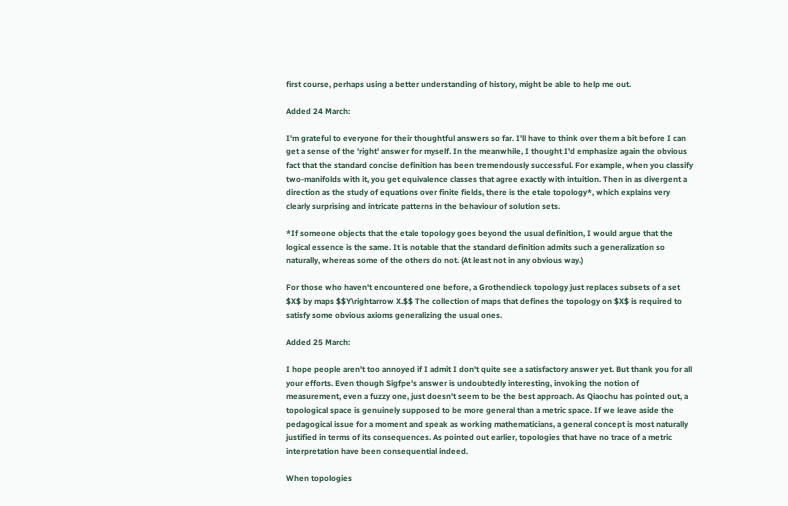first course, perhaps using a better understanding of history, might be able to help me out.

Added 24 March:

I'm grateful to everyone for their thoughtful answers so far. I'll have to think over them a bit before I can get a sense of the 'right' answer for myself. In the meanwhile, I thought I'd emphasize again the obvious fact that the standard concise definition has been tremendously successful. For example, when you classify two-manifolds with it, you get equivalence classes that agree exactly with intuition. Then in as divergent a direction as the study of equations over finite fields, there is the etale topology*, which explains very clearly surprising and intricate patterns in the behaviour of solution sets.

*If someone objects that the etale topology goes beyond the usual definition, I would argue that the logical essence is the same. It is notable that the standard definition admits such a generalization so naturally, whereas some of the others do not. (At least not in any obvious way.)

For those who haven't encountered one before, a Grothendieck topology just replaces subsets of a set $X$ by maps $$Y\rightarrow X.$$ The collection of maps that defines the topology on $X$ is required to satisfy some obvious axioms generalizing the usual ones.

Added 25 March:

I hope people aren't too annoyed if I admit I don't quite see a satisfactory answer yet. But thank you for all your efforts. Even though Sigfpe's answer is undoubtedly interesting, invoking the notion of measurement, even a fuzzy one, just doesn't seem to be the best approach. As Qiaochu has pointed out, a topological space is genuinely supposed to be more general than a metric space. If we leave aside the pedagogical issue for a moment and speak as working mathematicians, a general concept is most naturally justified in terms of its consequences. As pointed out earlier, topologies that have no trace of a metric interpretation have been consequential indeed.

When topologies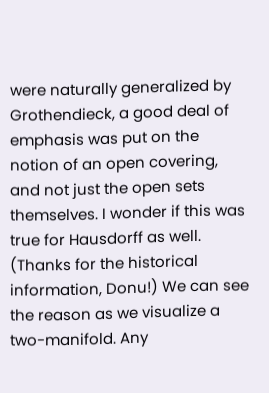were naturally generalized by Grothendieck, a good deal of emphasis was put on the notion of an open covering, and not just the open sets themselves. I wonder if this was true for Hausdorff as well. (Thanks for the historical information, Donu!) We can see the reason as we visualize a two-manifold. Any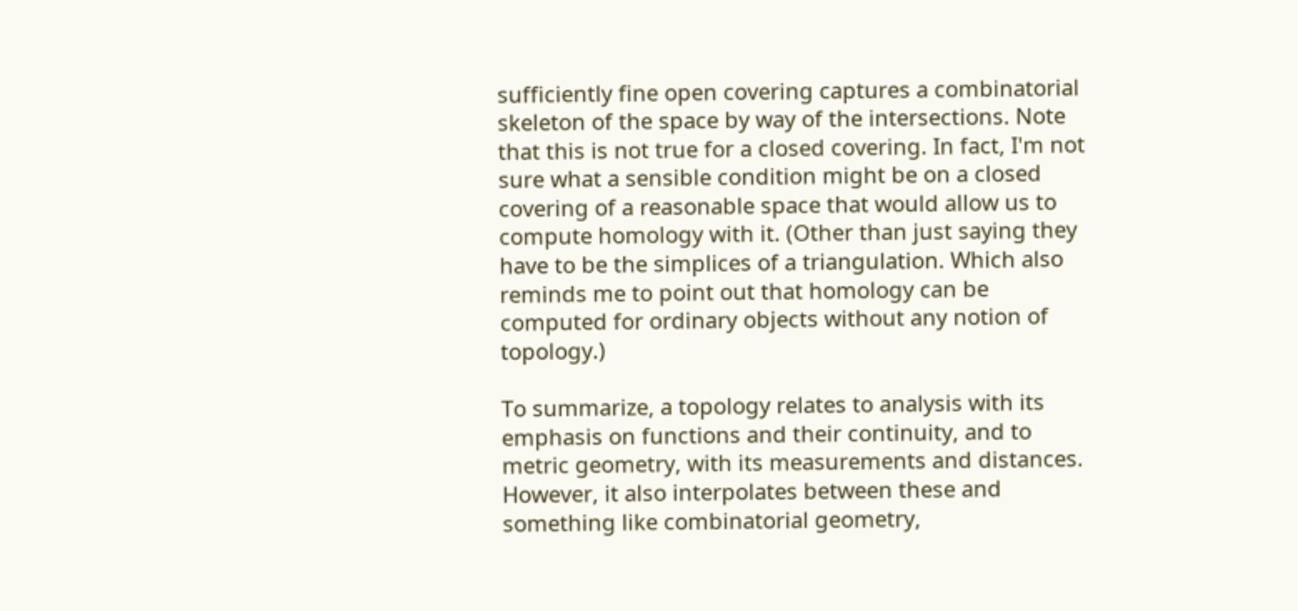sufficiently fine open covering captures a combinatorial skeleton of the space by way of the intersections. Note that this is not true for a closed covering. In fact, I'm not sure what a sensible condition might be on a closed covering of a reasonable space that would allow us to compute homology with it. (Other than just saying they have to be the simplices of a triangulation. Which also reminds me to point out that homology can be computed for ordinary objects without any notion of topology.)

To summarize, a topology relates to analysis with its emphasis on functions and their continuity, and to metric geometry, with its measurements and distances. However, it also interpolates between these and something like combinatorial geometry,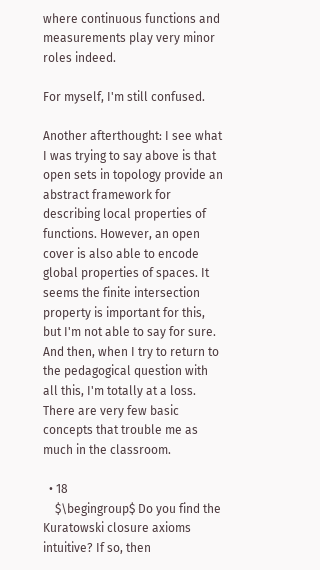where continuous functions and measurements play very minor roles indeed.

For myself, I'm still confused.

Another afterthought: I see what I was trying to say above is that open sets in topology provide an abstract framework for describing local properties of functions. However, an open cover is also able to encode global properties of spaces. It seems the finite intersection property is important for this, but I'm not able to say for sure. And then, when I try to return to the pedagogical question with all this, I'm totally at a loss. There are very few basic concepts that trouble me as much in the classroom.

  • 18
    $\begingroup$ Do you find the Kuratowski closure axioms intuitive? If so, then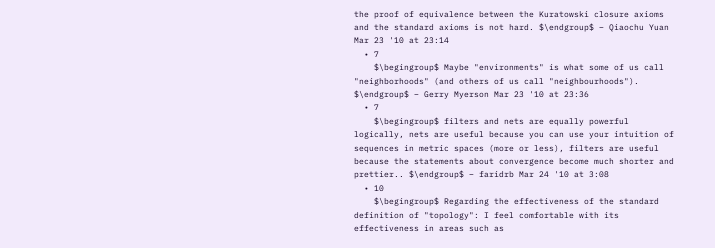the proof of equivalence between the Kuratowski closure axioms and the standard axioms is not hard. $\endgroup$ – Qiaochu Yuan Mar 23 '10 at 23:14
  • 7
    $\begingroup$ Maybe "environments" is what some of us call "neighborhoods" (and others of us call "neighbourhoods"). $\endgroup$ – Gerry Myerson Mar 23 '10 at 23:36
  • 7
    $\begingroup$ filters and nets are equally powerful logically, nets are useful because you can use your intuition of sequences in metric spaces (more or less), filters are useful because the statements about convergence become much shorter and prettier.. $\endgroup$ – faridrb Mar 24 '10 at 3:08
  • 10
    $\begingroup$ Regarding the effectiveness of the standard definition of "topology": I feel comfortable with its effectiveness in areas such as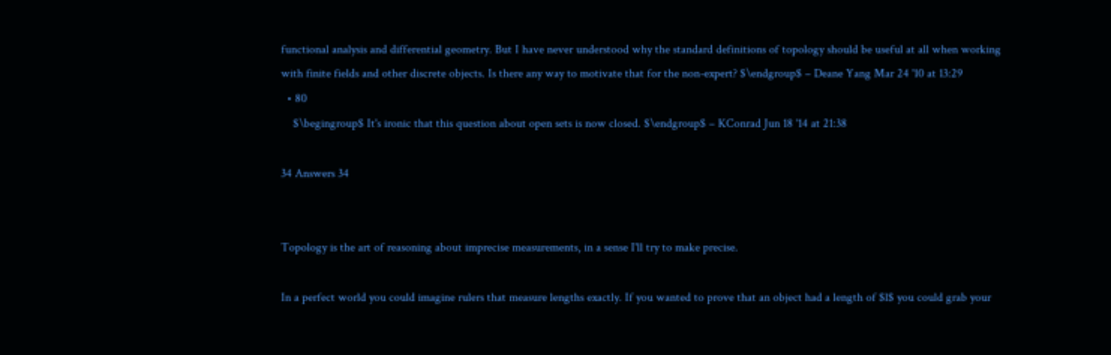functional analysis and differential geometry. But I have never understood why the standard definitions of topology should be useful at all when working with finite fields and other discrete objects. Is there any way to motivate that for the non-expert? $\endgroup$ – Deane Yang Mar 24 '10 at 13:29
  • 80
    $\begingroup$ It's ironic that this question about open sets is now closed. $\endgroup$ – KConrad Jun 18 '14 at 21:38

34 Answers 34


Topology is the art of reasoning about imprecise measurements, in a sense I'll try to make precise.

In a perfect world you could imagine rulers that measure lengths exactly. If you wanted to prove that an object had a length of $l$ you could grab your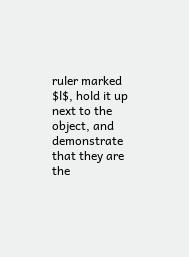ruler marked $l$, hold it up next to the object, and demonstrate that they are the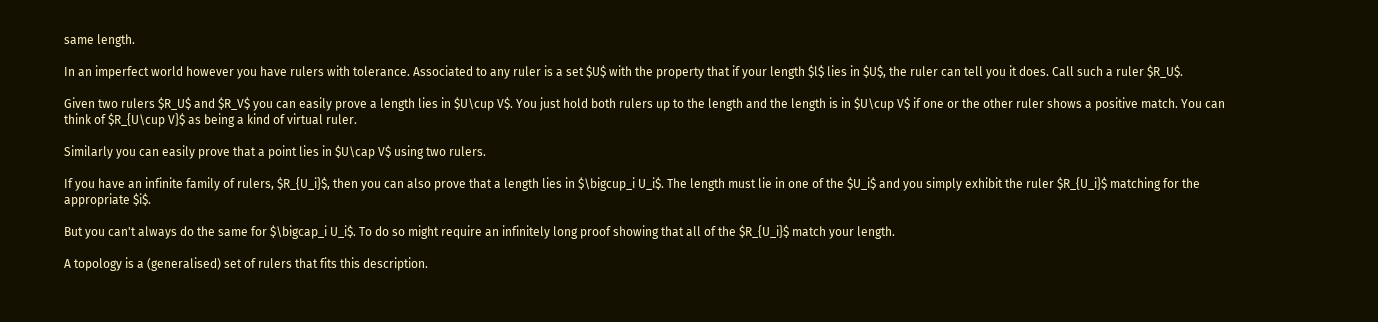same length.

In an imperfect world however you have rulers with tolerance. Associated to any ruler is a set $U$ with the property that if your length $l$ lies in $U$, the ruler can tell you it does. Call such a ruler $R_U$.

Given two rulers $R_U$ and $R_V$ you can easily prove a length lies in $U\cup V$. You just hold both rulers up to the length and the length is in $U\cup V$ if one or the other ruler shows a positive match. You can think of $R_{U\cup V}$ as being a kind of virtual ruler.

Similarly you can easily prove that a point lies in $U\cap V$ using two rulers.

If you have an infinite family of rulers, $R_{U_i}$, then you can also prove that a length lies in $\bigcup_i U_i$. The length must lie in one of the $U_i$ and you simply exhibit the ruler $R_{U_i}$ matching for the appropriate $i$.

But you can't always do the same for $\bigcap_i U_i$. To do so might require an infinitely long proof showing that all of the $R_{U_i}$ match your length.

A topology is a (generalised) set of rulers that fits this description.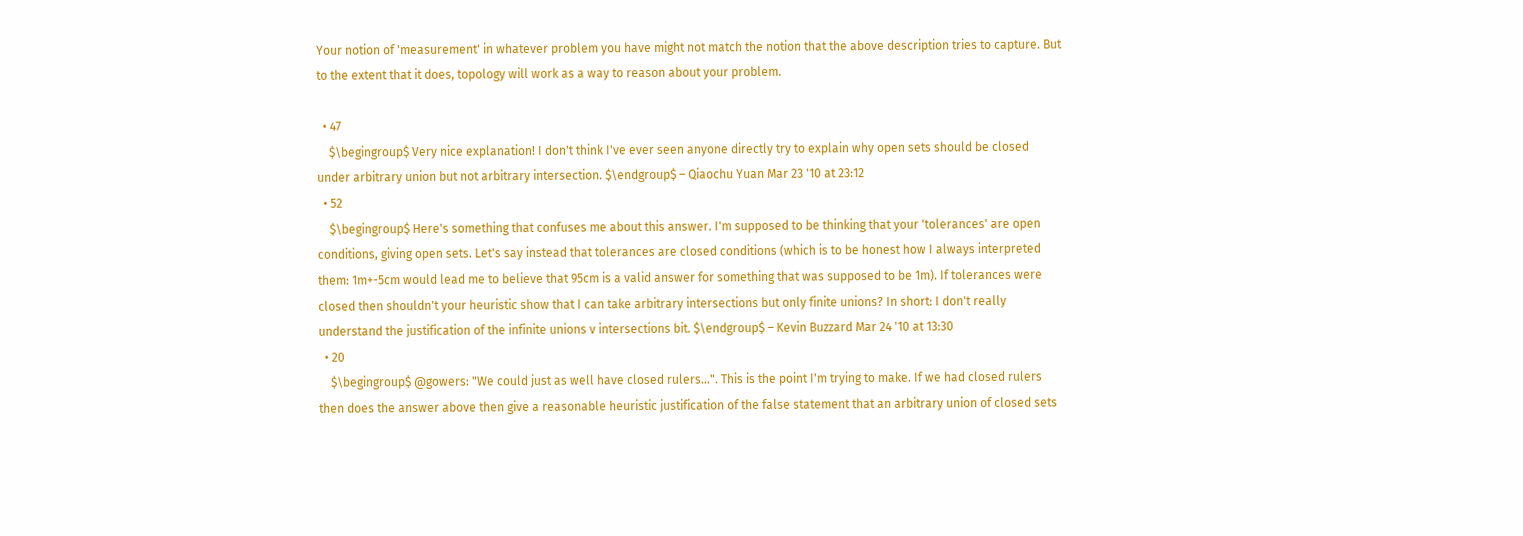Your notion of 'measurement' in whatever problem you have might not match the notion that the above description tries to capture. But to the extent that it does, topology will work as a way to reason about your problem.

  • 47
    $\begingroup$ Very nice explanation! I don't think I've ever seen anyone directly try to explain why open sets should be closed under arbitrary union but not arbitrary intersection. $\endgroup$ – Qiaochu Yuan Mar 23 '10 at 23:12
  • 52
    $\begingroup$ Here's something that confuses me about this answer. I'm supposed to be thinking that your 'tolerances' are open conditions, giving open sets. Let's say instead that tolerances are closed conditions (which is to be honest how I always interpreted them: 1m+-5cm would lead me to believe that 95cm is a valid answer for something that was supposed to be 1m). If tolerances were closed then shouldn't your heuristic show that I can take arbitrary intersections but only finite unions? In short: I don't really understand the justification of the infinite unions v intersections bit. $\endgroup$ – Kevin Buzzard Mar 24 '10 at 13:30
  • 20
    $\begingroup$ @gowers: "We could just as well have closed rulers...". This is the point I'm trying to make. If we had closed rulers then does the answer above then give a reasonable heuristic justification of the false statement that an arbitrary union of closed sets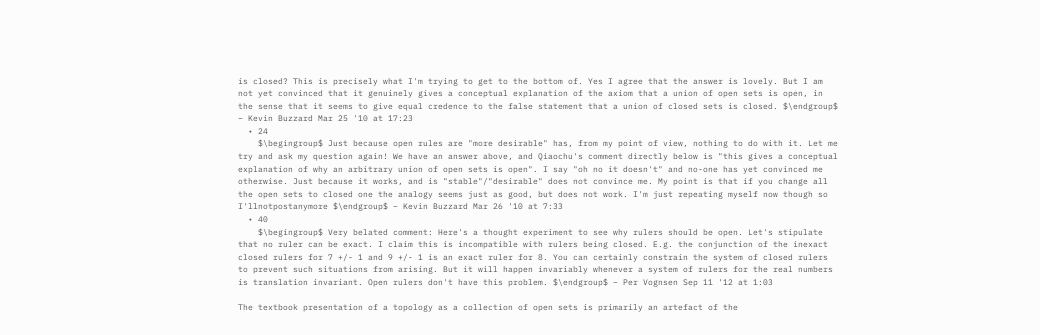is closed? This is precisely what I'm trying to get to the bottom of. Yes I agree that the answer is lovely. But I am not yet convinced that it genuinely gives a conceptual explanation of the axiom that a union of open sets is open, in the sense that it seems to give equal credence to the false statement that a union of closed sets is closed. $\endgroup$ – Kevin Buzzard Mar 25 '10 at 17:23
  • 24
    $\begingroup$ Just because open rules are "more desirable" has, from my point of view, nothing to do with it. Let me try and ask my question again! We have an answer above, and Qiaochu's comment directly below is "this gives a conceptual explanation of why an arbitrary union of open sets is open". I say "oh no it doesn't" and no-one has yet convinced me otherwise. Just because it works, and is "stable"/"desirable" does not convince me. My point is that if you change all the open sets to closed one the analogy seems just as good, but does not work. I'm just repeating myself now though so I'llnotpostanymore $\endgroup$ – Kevin Buzzard Mar 26 '10 at 7:33
  • 40
    $\begingroup$ Very belated comment: Here's a thought experiment to see why rulers should be open. Let's stipulate that no ruler can be exact. I claim this is incompatible with rulers being closed. E.g. the conjunction of the inexact closed rulers for 7 +/- 1 and 9 +/- 1 is an exact ruler for 8. You can certainly constrain the system of closed rulers to prevent such situations from arising. But it will happen invariably whenever a system of rulers for the real numbers is translation invariant. Open rulers don't have this problem. $\endgroup$ – Per Vognsen Sep 11 '12 at 1:03

The textbook presentation of a topology as a collection of open sets is primarily an artefact of the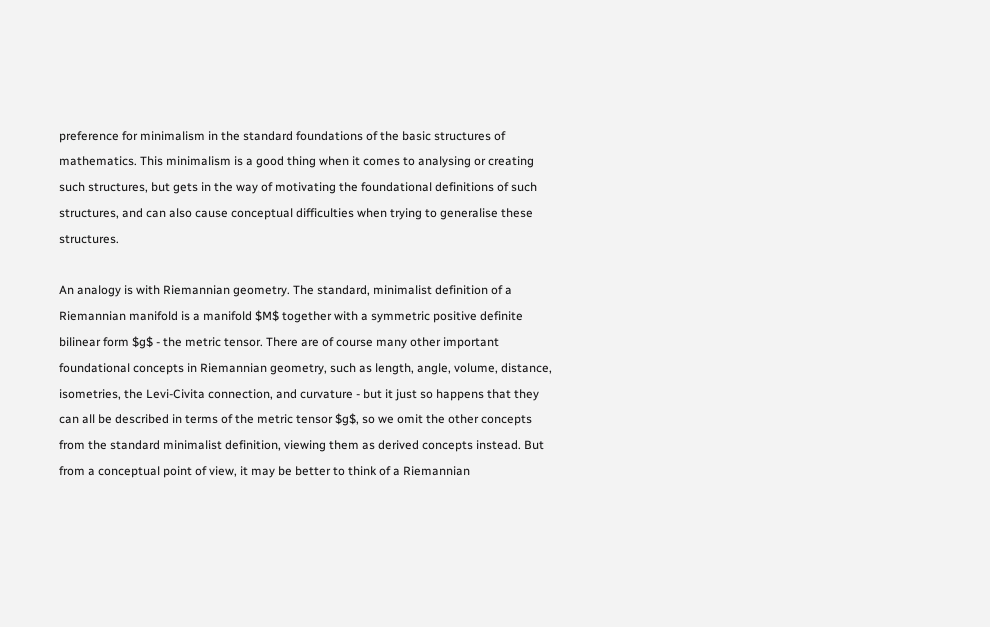preference for minimalism in the standard foundations of the basic structures of mathematics. This minimalism is a good thing when it comes to analysing or creating such structures, but gets in the way of motivating the foundational definitions of such structures, and can also cause conceptual difficulties when trying to generalise these structures.

An analogy is with Riemannian geometry. The standard, minimalist definition of a Riemannian manifold is a manifold $M$ together with a symmetric positive definite bilinear form $g$ - the metric tensor. There are of course many other important foundational concepts in Riemannian geometry, such as length, angle, volume, distance, isometries, the Levi-Civita connection, and curvature - but it just so happens that they can all be described in terms of the metric tensor $g$, so we omit the other concepts from the standard minimalist definition, viewing them as derived concepts instead. But from a conceptual point of view, it may be better to think of a Riemannian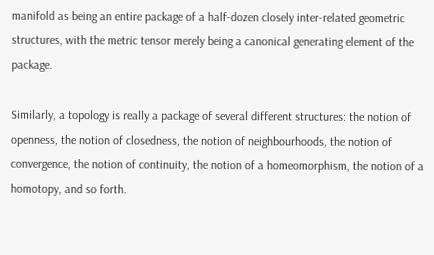manifold as being an entire package of a half-dozen closely inter-related geometric structures, with the metric tensor merely being a canonical generating element of the package.

Similarly, a topology is really a package of several different structures: the notion of openness, the notion of closedness, the notion of neighbourhoods, the notion of convergence, the notion of continuity, the notion of a homeomorphism, the notion of a homotopy, and so forth.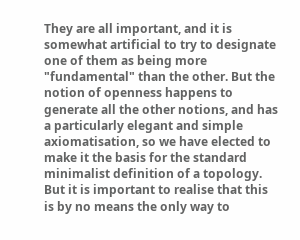They are all important, and it is somewhat artificial to try to designate one of them as being more "fundamental" than the other. But the notion of openness happens to generate all the other notions, and has a particularly elegant and simple axiomatisation, so we have elected to make it the basis for the standard minimalist definition of a topology. But it is important to realise that this is by no means the only way to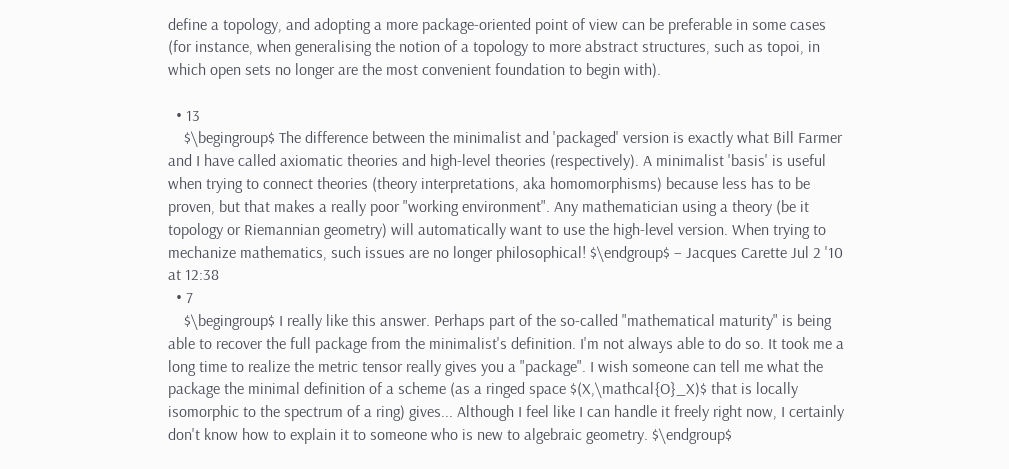define a topology, and adopting a more package-oriented point of view can be preferable in some cases (for instance, when generalising the notion of a topology to more abstract structures, such as topoi, in which open sets no longer are the most convenient foundation to begin with).

  • 13
    $\begingroup$ The difference between the minimalist and 'packaged' version is exactly what Bill Farmer and I have called axiomatic theories and high-level theories (respectively). A minimalist 'basis' is useful when trying to connect theories (theory interpretations, aka homomorphisms) because less has to be proven, but that makes a really poor "working environment". Any mathematician using a theory (be it topology or Riemannian geometry) will automatically want to use the high-level version. When trying to mechanize mathematics, such issues are no longer philosophical! $\endgroup$ – Jacques Carette Jul 2 '10 at 12:38
  • 7
    $\begingroup$ I really like this answer. Perhaps part of the so-called "mathematical maturity" is being able to recover the full package from the minimalist's definition. I'm not always able to do so. It took me a long time to realize the metric tensor really gives you a "package". I wish someone can tell me what the package the minimal definition of a scheme (as a ringed space $(X,\mathcal{O}_X)$ that is locally isomorphic to the spectrum of a ring) gives... Although I feel like I can handle it freely right now, I certainly don't know how to explain it to someone who is new to algebraic geometry. $\endgroup$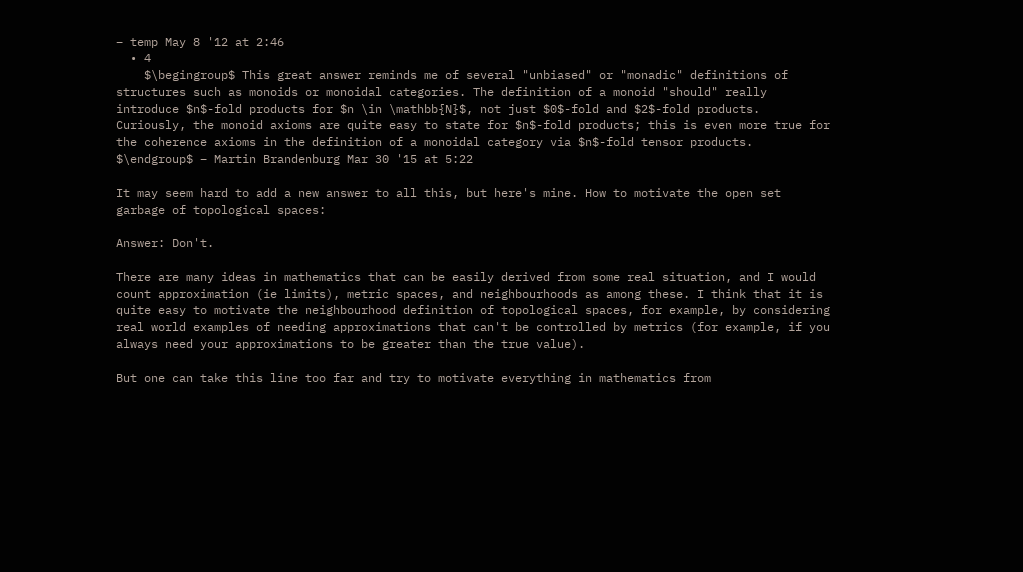– temp May 8 '12 at 2:46
  • 4
    $\begingroup$ This great answer reminds me of several "unbiased" or "monadic" definitions of structures such as monoids or monoidal categories. The definition of a monoid "should" really introduce $n$-fold products for $n \in \mathbb{N}$, not just $0$-fold and $2$-fold products. Curiously, the monoid axioms are quite easy to state for $n$-fold products; this is even more true for the coherence axioms in the definition of a monoidal category via $n$-fold tensor products. $\endgroup$ – Martin Brandenburg Mar 30 '15 at 5:22

It may seem hard to add a new answer to all this, but here's mine. How to motivate the open set garbage of topological spaces:

Answer: Don't.

There are many ideas in mathematics that can be easily derived from some real situation, and I would count approximation (ie limits), metric spaces, and neighbourhoods as among these. I think that it is quite easy to motivate the neighbourhood definition of topological spaces, for example, by considering real world examples of needing approximations that can't be controlled by metrics (for example, if you always need your approximations to be greater than the true value).

But one can take this line too far and try to motivate everything in mathematics from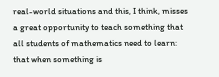real-world situations and this, I think, misses a great opportunity to teach something that all students of mathematics need to learn: that when something is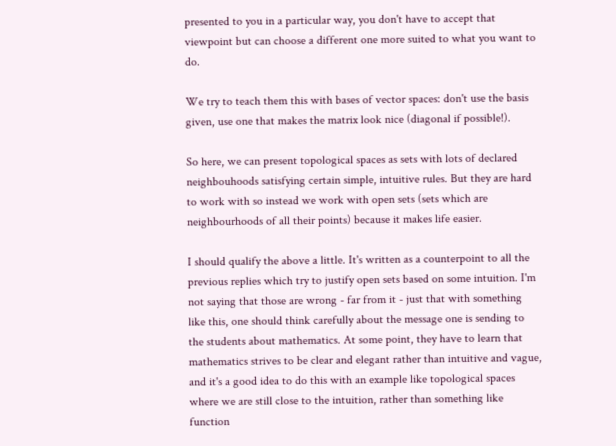presented to you in a particular way, you don't have to accept that viewpoint but can choose a different one more suited to what you want to do.

We try to teach them this with bases of vector spaces: don't use the basis given, use one that makes the matrix look nice (diagonal if possible!).

So here, we can present topological spaces as sets with lots of declared neighbouhoods satisfying certain simple, intuitive rules. But they are hard to work with so instead we work with open sets (sets which are neighbourhoods of all their points) because it makes life easier.

I should qualify the above a little. It's written as a counterpoint to all the previous replies which try to justify open sets based on some intuition. I'm not saying that those are wrong - far from it - just that with something like this, one should think carefully about the message one is sending to the students about mathematics. At some point, they have to learn that mathematics strives to be clear and elegant rather than intuitive and vague, and it's a good idea to do this with an example like topological spaces where we are still close to the intuition, rather than something like function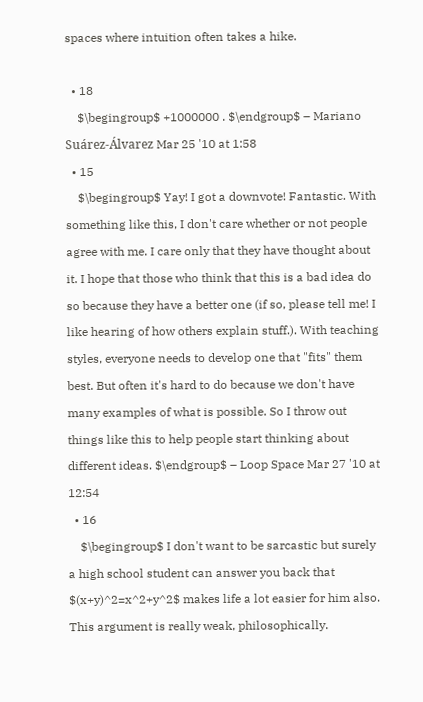spaces where intuition often takes a hike.

  • 18
    $\begingroup$ +1000000 . $\endgroup$ – Mariano Suárez-Álvarez Mar 25 '10 at 1:58
  • 15
    $\begingroup$ Yay! I got a downvote! Fantastic. With something like this, I don't care whether or not people agree with me. I care only that they have thought about it. I hope that those who think that this is a bad idea do so because they have a better one (if so, please tell me! I like hearing of how others explain stuff.). With teaching styles, everyone needs to develop one that "fits" them best. But often it's hard to do because we don't have many examples of what is possible. So I throw out things like this to help people start thinking about different ideas. $\endgroup$ – Loop Space Mar 27 '10 at 12:54
  • 16
    $\begingroup$ I don't want to be sarcastic but surely a high school student can answer you back that $(x+y)^2=x^2+y^2$ makes life a lot easier for him also. This argument is really weak, philosophically.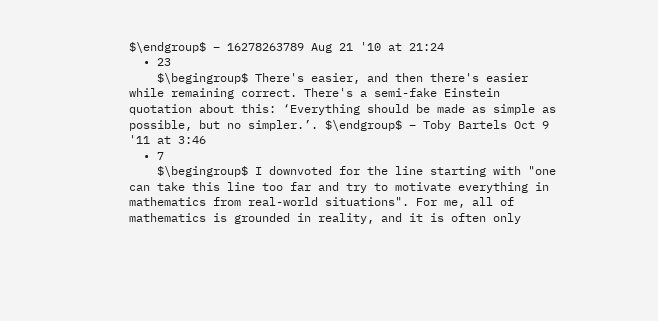$\endgroup$ – 16278263789 Aug 21 '10 at 21:24
  • 23
    $\begingroup$ There's easier, and then there's easier while remaining correct. There's a semi-fake Einstein quotation about this: ‘Everything should be made as simple as possible, but no simpler.’. $\endgroup$ – Toby Bartels Oct 9 '11 at 3:46
  • 7
    $\begingroup$ I downvoted for the line starting with "one can take this line too far and try to motivate everything in mathematics from real-world situations". For me, all of mathematics is grounded in reality, and it is often only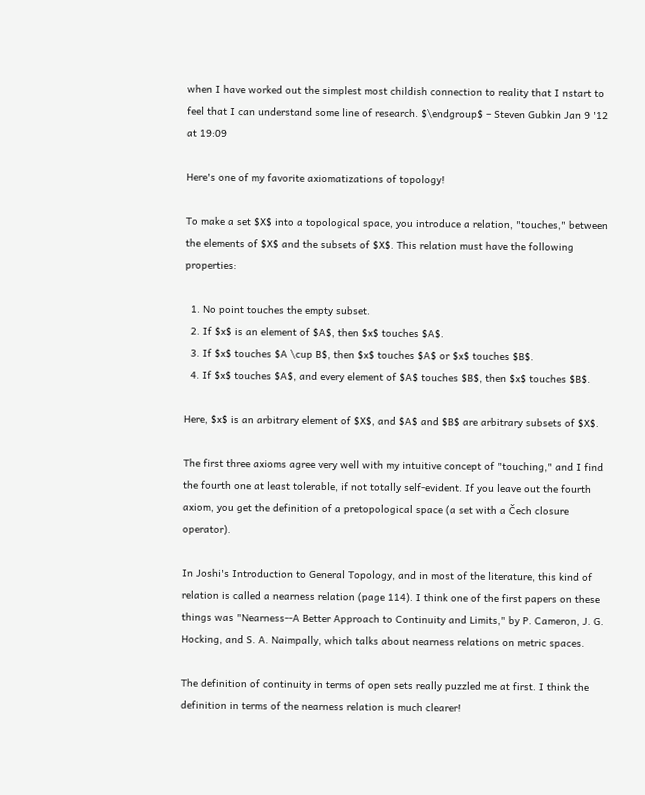when I have worked out the simplest most childish connection to reality that I nstart to feel that I can understand some line of research. $\endgroup$ – Steven Gubkin Jan 9 '12 at 19:09

Here's one of my favorite axiomatizations of topology!

To make a set $X$ into a topological space, you introduce a relation, "touches," between the elements of $X$ and the subsets of $X$. This relation must have the following properties:

  1. No point touches the empty subset.
  2. If $x$ is an element of $A$, then $x$ touches $A$.
  3. If $x$ touches $A \cup B$, then $x$ touches $A$ or $x$ touches $B$.
  4. If $x$ touches $A$, and every element of $A$ touches $B$, then $x$ touches $B$.

Here, $x$ is an arbitrary element of $X$, and $A$ and $B$ are arbitrary subsets of $X$.

The first three axioms agree very well with my intuitive concept of "touching," and I find the fourth one at least tolerable, if not totally self-evident. If you leave out the fourth axiom, you get the definition of a pretopological space (a set with a Čech closure operator).

In Joshi's Introduction to General Topology, and in most of the literature, this kind of relation is called a nearness relation (page 114). I think one of the first papers on these things was "Nearness--A Better Approach to Continuity and Limits," by P. Cameron, J. G. Hocking, and S. A. Naimpally, which talks about nearness relations on metric spaces.

The definition of continuity in terms of open sets really puzzled me at first. I think the definition in terms of the nearness relation is much clearer!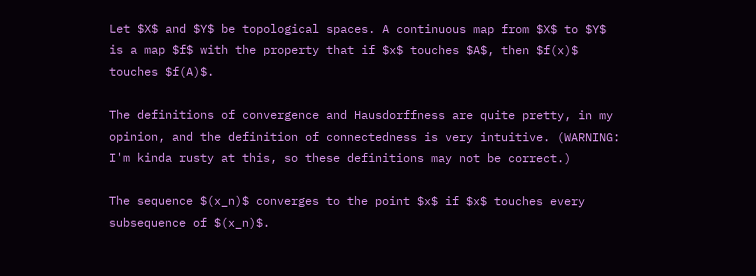Let $X$ and $Y$ be topological spaces. A continuous map from $X$ to $Y$ is a map $f$ with the property that if $x$ touches $A$, then $f(x)$ touches $f(A)$.

The definitions of convergence and Hausdorffness are quite pretty, in my opinion, and the definition of connectedness is very intuitive. (WARNING: I'm kinda rusty at this, so these definitions may not be correct.)

The sequence $(x_n)$ converges to the point $x$ if $x$ touches every subsequence of $(x_n)$.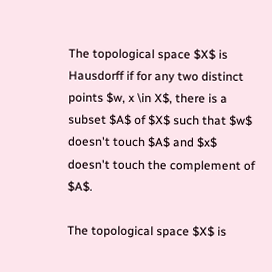The topological space $X$ is Hausdorff if for any two distinct points $w, x \in X$, there is a subset $A$ of $X$ such that $w$ doesn't touch $A$ and $x$ doesn't touch the complement of $A$.

The topological space $X$ is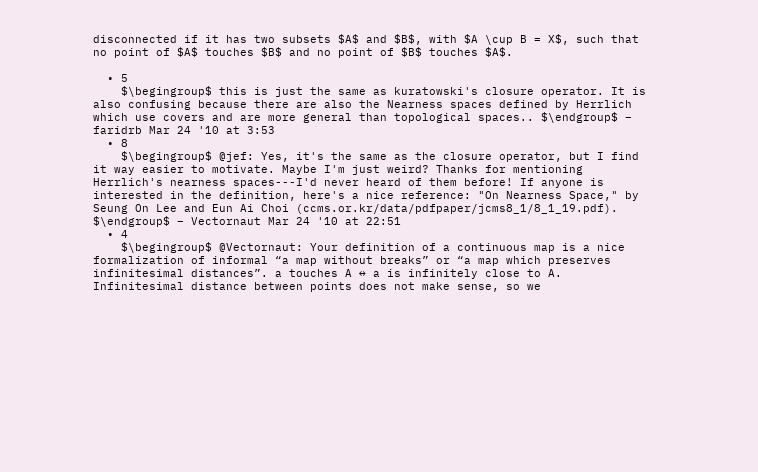disconnected if it has two subsets $A$ and $B$, with $A \cup B = X$, such that no point of $A$ touches $B$ and no point of $B$ touches $A$.

  • 5
    $\begingroup$ this is just the same as kuratowski's closure operator. It is also confusing because there are also the Nearness spaces defined by Herrlich which use covers and are more general than topological spaces.. $\endgroup$ – faridrb Mar 24 '10 at 3:53
  • 8
    $\begingroup$ @jef: Yes, it's the same as the closure operator, but I find it way easier to motivate. Maybe I'm just weird? Thanks for mentioning Herrlich's nearness spaces---I'd never heard of them before! If anyone is interested in the definition, here's a nice reference: "On Nearness Space," by Seung On Lee and Eun Ai Choi (ccms.or.kr/data/pdfpaper/jcms8_1/8_1_19.pdf). $\endgroup$ – Vectornaut Mar 24 '10 at 22:51
  • 4
    $\begingroup$ @Vectornaut: Your definition of a continuous map is a nice formalization of informal “a map without breaks” or “a map which preserves infinitesimal distances”. a touches A ↔ a is infinitely close to A. Infinitesimal distance between points does not make sense, so we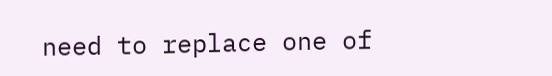need to replace one of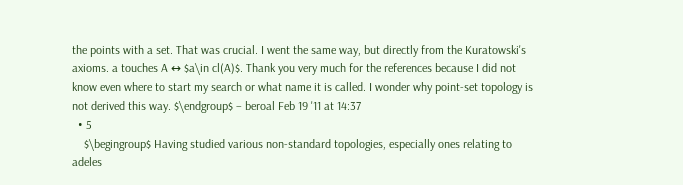the points with a set. That was crucial. I went the same way, but directly from the Kuratowski's axioms. a touches A ↔ $a\in cl(A)$. Thank you very much for the references because I did not know even where to start my search or what name it is called. I wonder why point-set topology is not derived this way. $\endgroup$ – beroal Feb 19 '11 at 14:37
  • 5
    $\begingroup$ Having studied various non-standard topologies, especially ones relating to adeles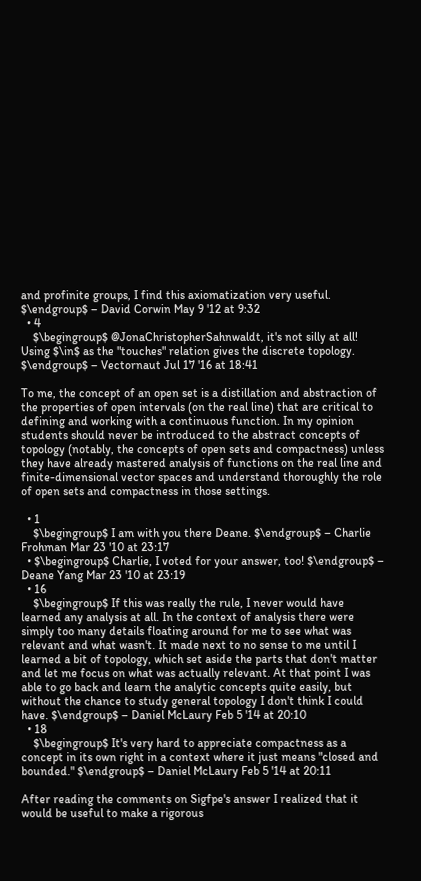and profinite groups, I find this axiomatization very useful. $\endgroup$ – David Corwin May 9 '12 at 9:32
  • 4
    $\begingroup$ @JonaChristopherSahnwaldt, it's not silly at all! Using $\in$ as the "touches" relation gives the discrete topology. $\endgroup$ – Vectornaut Jul 17 '16 at 18:41

To me, the concept of an open set is a distillation and abstraction of the properties of open intervals (on the real line) that are critical to defining and working with a continuous function. In my opinion students should never be introduced to the abstract concepts of topology (notably, the concepts of open sets and compactness) unless they have already mastered analysis of functions on the real line and finite-dimensional vector spaces and understand thoroughly the role of open sets and compactness in those settings.

  • 1
    $\begingroup$ I am with you there Deane. $\endgroup$ – Charlie Frohman Mar 23 '10 at 23:17
  • $\begingroup$ Charlie, I voted for your answer, too! $\endgroup$ – Deane Yang Mar 23 '10 at 23:19
  • 16
    $\begingroup$ If this was really the rule, I never would have learned any analysis at all. In the context of analysis there were simply too many details floating around for me to see what was relevant and what wasn't. It made next to no sense to me until I learned a bit of topology, which set aside the parts that don't matter and let me focus on what was actually relevant. At that point I was able to go back and learn the analytic concepts quite easily, but without the chance to study general topology I don't think I could have. $\endgroup$ – Daniel McLaury Feb 5 '14 at 20:10
  • 18
    $\begingroup$ It's very hard to appreciate compactness as a concept in its own right in a context where it just means "closed and bounded." $\endgroup$ – Daniel McLaury Feb 5 '14 at 20:11

After reading the comments on Sigfpe's answer I realized that it would be useful to make a rigorous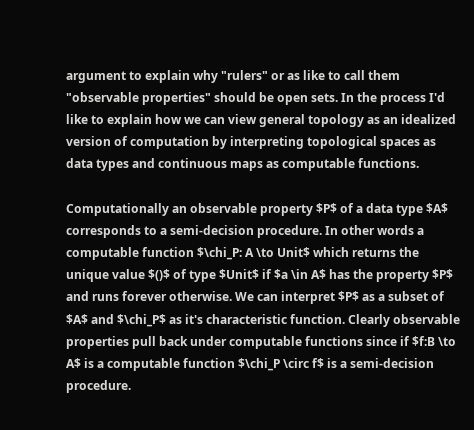argument to explain why "rulers" or as like to call them "observable properties" should be open sets. In the process I'd like to explain how we can view general topology as an idealized version of computation by interpreting topological spaces as data types and continuous maps as computable functions.

Computationally an observable property $P$ of a data type $A$ corresponds to a semi-decision procedure. In other words a computable function $\chi_P: A \to Unit$ which returns the unique value $()$ of type $Unit$ if $a \in A$ has the property $P$ and runs forever otherwise. We can interpret $P$ as a subset of $A$ and $\chi_P$ as it's characteristic function. Clearly observable properties pull back under computable functions since if $f:B \to A$ is a computable function $\chi_P \circ f$ is a semi-decision procedure.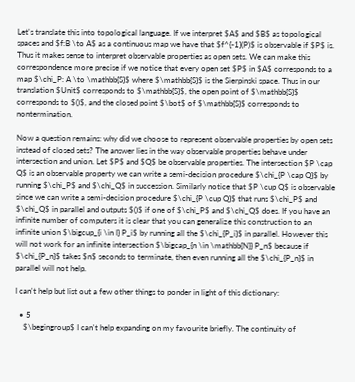Let's translate this into topological language. If we interpret $A$ and $B$ as topological spaces and $f:B \to A$ as a continuous map we have that $f^{-1}(P)$ is observable if $P$ is. Thus it makes sense to interpret observable properties as open sets. We can make this correspondence more precise if we notice that every open set $P$ in $A$ corresponds to a map $\chi_P: A \to \mathbb{S}$ where $\mathbb{S}$ is the Sierpinski space. Thus in our translation $Unit$ corresponds to $\mathbb{S}$, the open point of $\mathbb{S}$ corresponds to $()$, and the closed point $\bot$ of $\mathbb{S}$ corresponds to nontermination.

Now a question remains: why did we choose to represent observable properties by open sets instead of closed sets? The answer lies in the way observable properties behave under intersection and union. Let $P$ and $Q$ be observable properties. The intersection $P \cap Q$ is an observable property we can write a semi-decision procedure $\chi_{P \cap Q}$ by running $\chi_P$ and $\chi_Q$ in succession. Similarly notice that $P \cup Q$ is observable since we can write a semi-decision procedure $\chi_{P \cup Q}$ that runs $\chi_P$ and $\chi_Q$ in parallel and outputs $()$ if one of $\chi_P$ and $\chi_Q$ does. If you have an infinite number of computers it is clear that you can generalize this construction to an infinite union $\bigcup_{i \in I} P_i$ by running all the $\chi_{P_i}$ in parallel. However this will not work for an infinite intersection $\bigcap_{n \in \mathbb{N}} P_n$ because if $\chi_{P_n}$ takes $n$ seconds to terminate, then even running all the $\chi_{P_n}$ in parallel will not help.

I can't help but list out a few other things to ponder in light of this dictionary:

  • 5
    $\begingroup$ I can't help expanding on my favourite briefly. The continuity of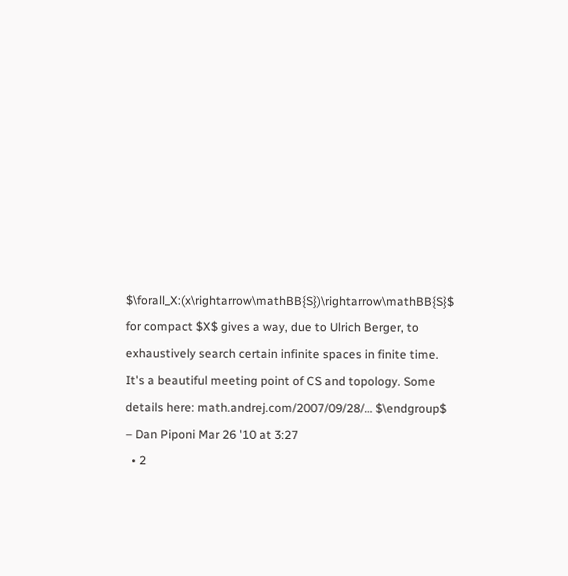$\forall_X:(x\rightarrow\mathBB{S})\rightarrow\mathBB{S}$ for compact $X$ gives a way, due to Ulrich Berger, to exhaustively search certain infinite spaces in finite time. It's a beautiful meeting point of CS and topology. Some details here: math.andrej.com/2007/09/28/… $\endgroup$ – Dan Piponi Mar 26 '10 at 3:27
  • 2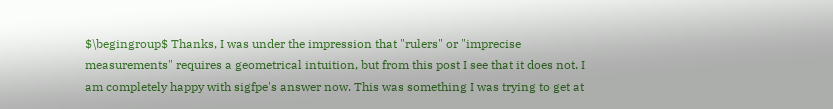$\begingroup$ Thanks, I was under the impression that "rulers" or "imprecise measurements" requires a geometrical intuition, but from this post I see that it does not. I am completely happy with sigfpe's answer now. This was something I was trying to get at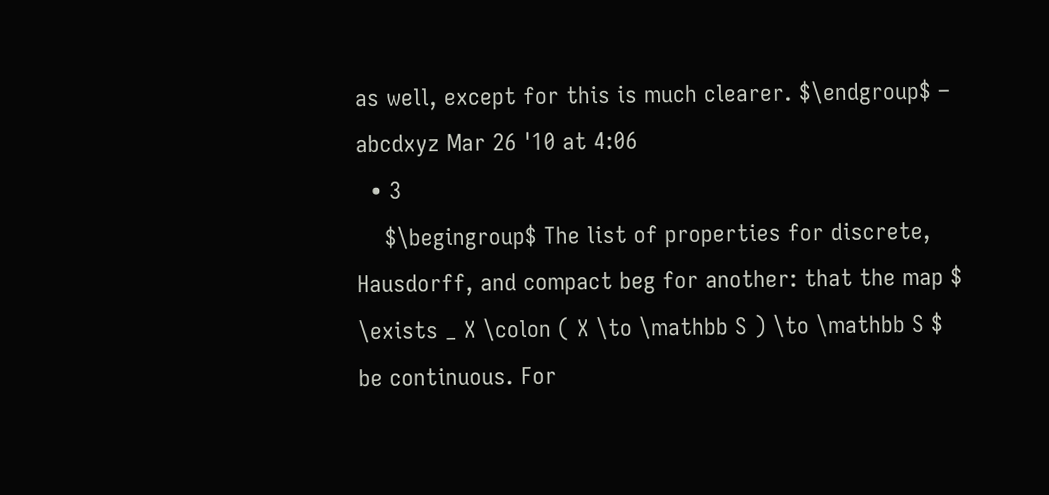as well, except for this is much clearer. $\endgroup$ – abcdxyz Mar 26 '10 at 4:06
  • 3
    $\begingroup$ The list of properties for discrete, Hausdorff, and compact beg for another: that the map $ \exists _ X \colon ( X \to \mathbb S ) \to \mathbb S $ be continuous. For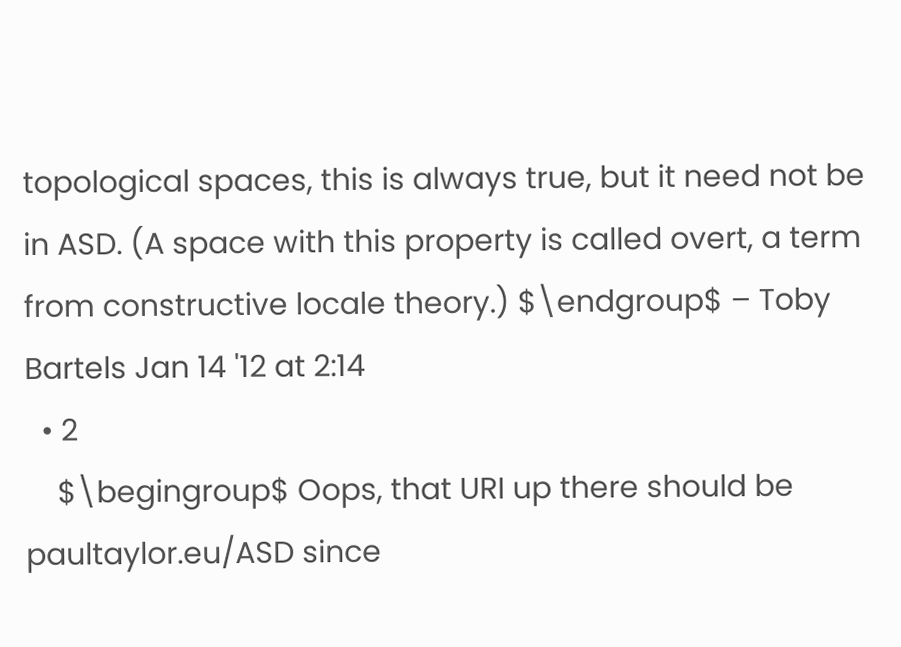topological spaces, this is always true, but it need not be in ASD. (A space with this property is called overt, a term from constructive locale theory.) $\endgroup$ – Toby Bartels Jan 14 '12 at 2:14
  • 2
    $\begingroup$ Oops, that URI up there should be paultaylor.eu/ASD since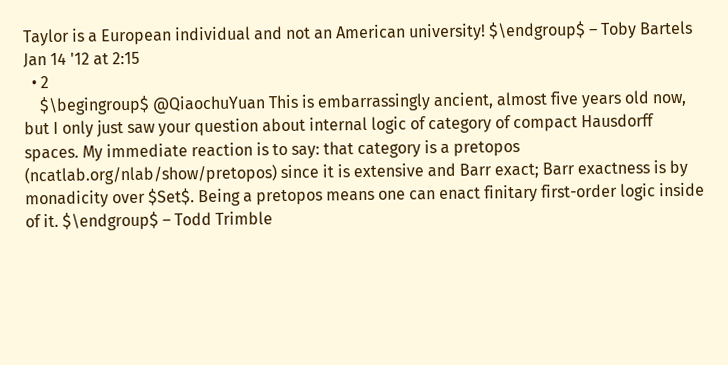Taylor is a European individual and not an American university! $\endgroup$ – Toby Bartels Jan 14 '12 at 2:15
  • 2
    $\begingroup$ @QiaochuYuan This is embarrassingly ancient, almost five years old now, but I only just saw your question about internal logic of category of compact Hausdorff spaces. My immediate reaction is to say: that category is a pretopos (ncatlab.org/nlab/show/pretopos) since it is extensive and Barr exact; Barr exactness is by monadicity over $Set$. Being a pretopos means one can enact finitary first-order logic inside of it. $\endgroup$ – Todd Trimble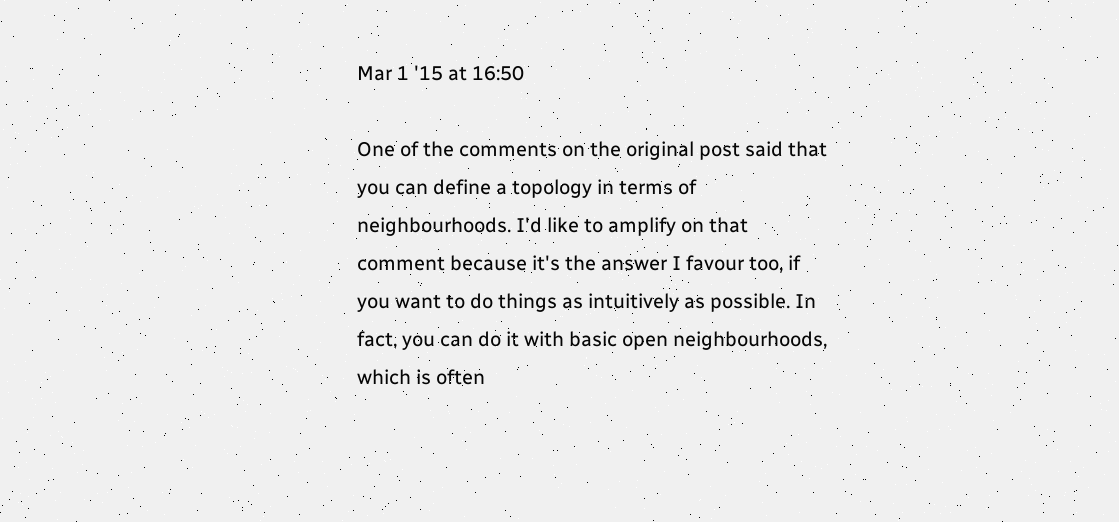Mar 1 '15 at 16:50

One of the comments on the original post said that you can define a topology in terms of neighbourhoods. I'd like to amplify on that comment because it's the answer I favour too, if you want to do things as intuitively as possible. In fact, you can do it with basic open neighbourhoods, which is often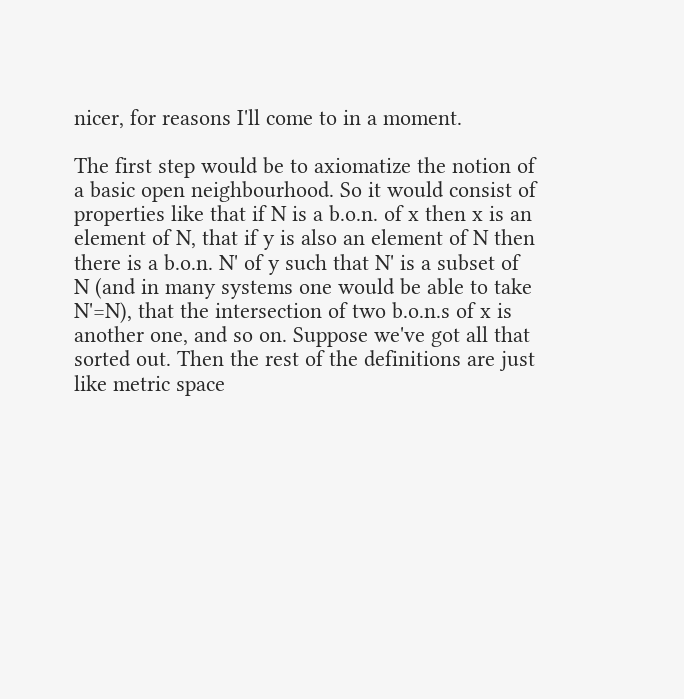nicer, for reasons I'll come to in a moment.

The first step would be to axiomatize the notion of a basic open neighbourhood. So it would consist of properties like that if N is a b.o.n. of x then x is an element of N, that if y is also an element of N then there is a b.o.n. N' of y such that N' is a subset of N (and in many systems one would be able to take N'=N), that the intersection of two b.o.n.s of x is another one, and so on. Suppose we've got all that sorted out. Then the rest of the definitions are just like metric space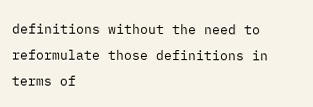definitions without the need to reformulate those definitions in terms of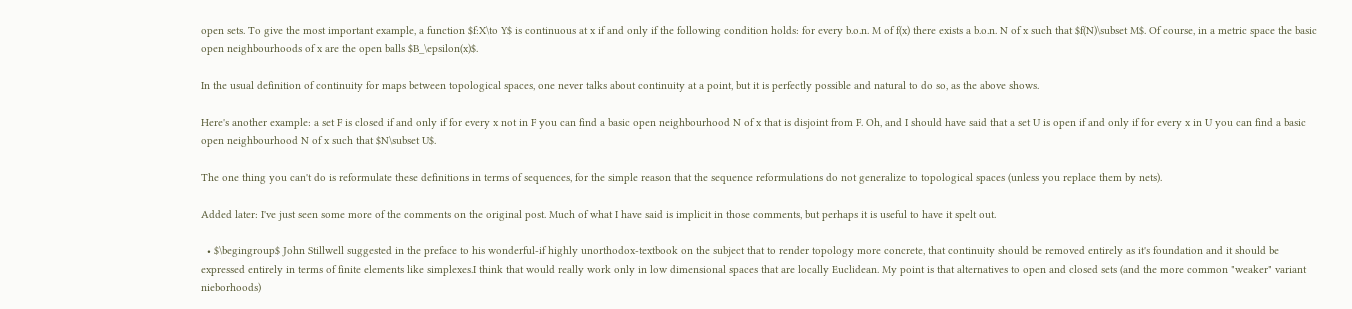open sets. To give the most important example, a function $f:X\to Y$ is continuous at x if and only if the following condition holds: for every b.o.n. M of f(x) there exists a b.o.n. N of x such that $f(N)\subset M$. Of course, in a metric space the basic open neighbourhoods of x are the open balls $B_\epsilon(x)$.

In the usual definition of continuity for maps between topological spaces, one never talks about continuity at a point, but it is perfectly possible and natural to do so, as the above shows.

Here's another example: a set F is closed if and only if for every x not in F you can find a basic open neighbourhood N of x that is disjoint from F. Oh, and I should have said that a set U is open if and only if for every x in U you can find a basic open neighbourhood N of x such that $N\subset U$.

The one thing you can't do is reformulate these definitions in terms of sequences, for the simple reason that the sequence reformulations do not generalize to topological spaces (unless you replace them by nets).

Added later: I've just seen some more of the comments on the original post. Much of what I have said is implicit in those comments, but perhaps it is useful to have it spelt out.

  • $\begingroup$ John Stillwell suggested in the preface to his wonderful-if highly unorthodox-textbook on the subject that to render topology more concrete, that continuity should be removed entirely as it's foundation and it should be expressed entirely in terms of finite elements like simplexes.I think that would really work only in low dimensional spaces that are locally Euclidean. My point is that alternatives to open and closed sets (and the more common "weaker" variant nieborhoods)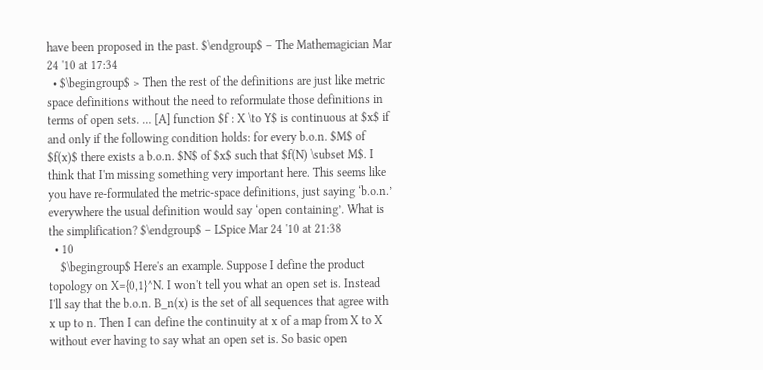have been proposed in the past. $\endgroup$ – The Mathemagician Mar 24 '10 at 17:34
  • $\begingroup$ > Then the rest of the definitions are just like metric space definitions without the need to reformulate those definitions in terms of open sets. … [A] function $f : X \to Y$ is continuous at $x$ if and only if the following condition holds: for every b.o.n. $M$ of $f(x)$ there exists a b.o.n. $N$ of $x$ such that $f(N) \subset M$. I think that I'm missing something very important here. This seems like you have re-formulated the metric-space definitions, just saying ‘b.o.n.’ everywhere the usual definition would say ‘open containing’. What is the simplification? $\endgroup$ – LSpice Mar 24 '10 at 21:38
  • 10
    $\begingroup$ Here's an example. Suppose I define the product topology on X={0,1}^N. I won't tell you what an open set is. Instead I'll say that the b.o.n. B_n(x) is the set of all sequences that agree with x up to n. Then I can define the continuity at x of a map from X to X without ever having to say what an open set is. So basic open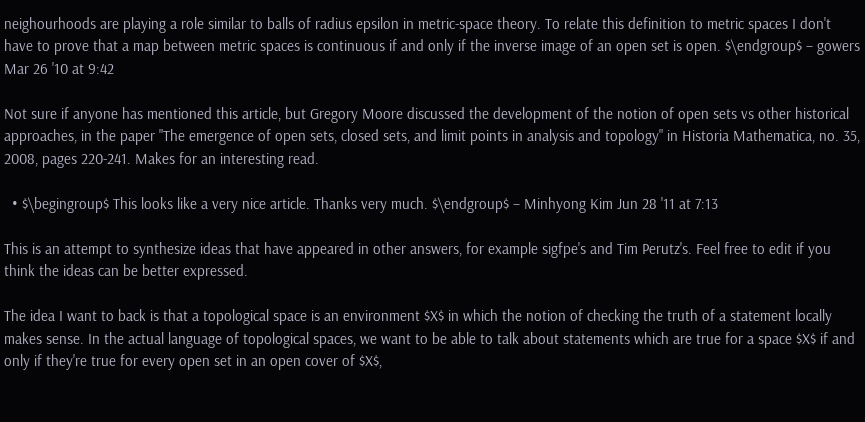neighourhoods are playing a role similar to balls of radius epsilon in metric-space theory. To relate this definition to metric spaces I don't have to prove that a map between metric spaces is continuous if and only if the inverse image of an open set is open. $\endgroup$ – gowers Mar 26 '10 at 9:42

Not sure if anyone has mentioned this article, but Gregory Moore discussed the development of the notion of open sets vs other historical approaches, in the paper "The emergence of open sets, closed sets, and limit points in analysis and topology" in Historia Mathematica, no. 35, 2008, pages 220-241. Makes for an interesting read.

  • $\begingroup$ This looks like a very nice article. Thanks very much. $\endgroup$ – Minhyong Kim Jun 28 '11 at 7:13

This is an attempt to synthesize ideas that have appeared in other answers, for example sigfpe's and Tim Perutz's. Feel free to edit if you think the ideas can be better expressed.

The idea I want to back is that a topological space is an environment $X$ in which the notion of checking the truth of a statement locally makes sense. In the actual language of topological spaces, we want to be able to talk about statements which are true for a space $X$ if and only if they're true for every open set in an open cover of $X$,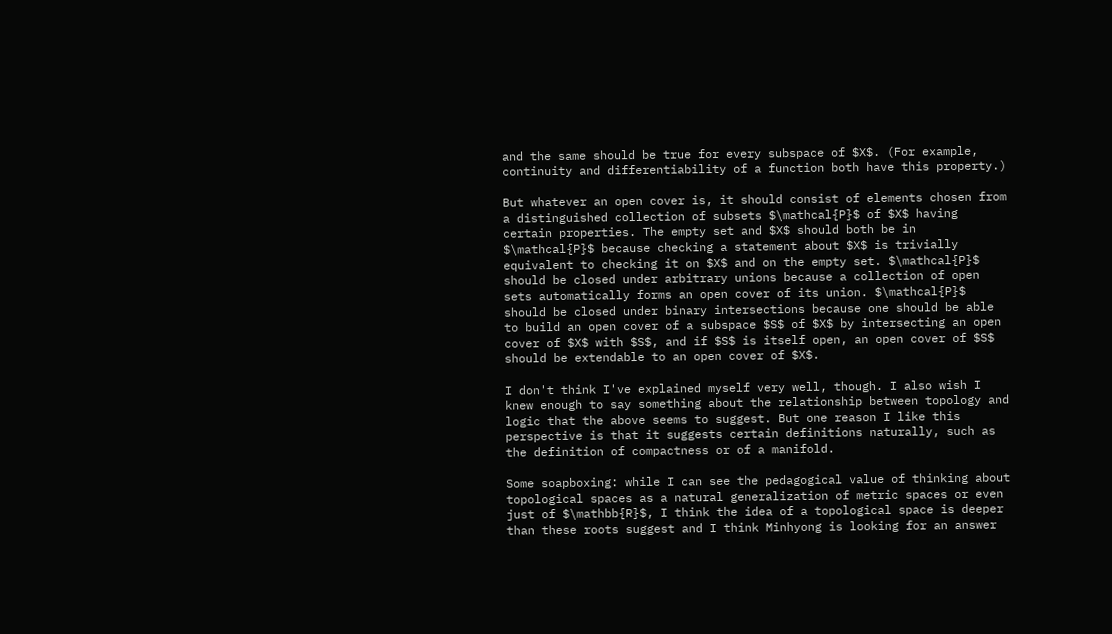and the same should be true for every subspace of $X$. (For example, continuity and differentiability of a function both have this property.)

But whatever an open cover is, it should consist of elements chosen from a distinguished collection of subsets $\mathcal{P}$ of $X$ having certain properties. The empty set and $X$ should both be in $\mathcal{P}$ because checking a statement about $X$ is trivially equivalent to checking it on $X$ and on the empty set. $\mathcal{P}$ should be closed under arbitrary unions because a collection of open sets automatically forms an open cover of its union. $\mathcal{P}$ should be closed under binary intersections because one should be able to build an open cover of a subspace $S$ of $X$ by intersecting an open cover of $X$ with $S$, and if $S$ is itself open, an open cover of $S$ should be extendable to an open cover of $X$.

I don't think I've explained myself very well, though. I also wish I knew enough to say something about the relationship between topology and logic that the above seems to suggest. But one reason I like this perspective is that it suggests certain definitions naturally, such as the definition of compactness or of a manifold.

Some soapboxing: while I can see the pedagogical value of thinking about topological spaces as a natural generalization of metric spaces or even just of $\mathbb{R}$, I think the idea of a topological space is deeper than these roots suggest and I think Minhyong is looking for an answer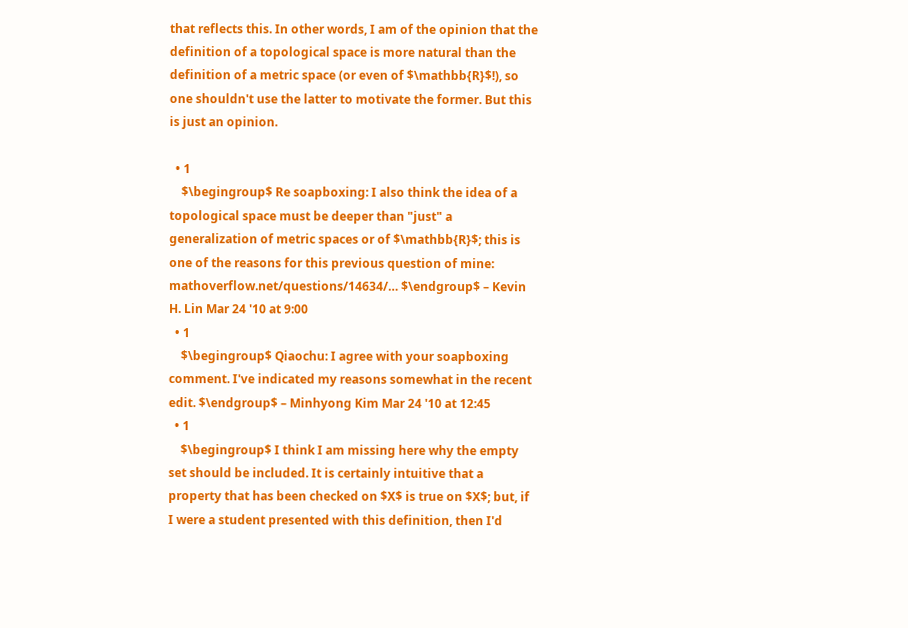that reflects this. In other words, I am of the opinion that the definition of a topological space is more natural than the definition of a metric space (or even of $\mathbb{R}$!), so one shouldn't use the latter to motivate the former. But this is just an opinion.

  • 1
    $\begingroup$ Re soapboxing: I also think the idea of a topological space must be deeper than "just" a generalization of metric spaces or of $\mathbb{R}$; this is one of the reasons for this previous question of mine: mathoverflow.net/questions/14634/… $\endgroup$ – Kevin H. Lin Mar 24 '10 at 9:00
  • 1
    $\begingroup$ Qiaochu: I agree with your soapboxing comment. I've indicated my reasons somewhat in the recent edit. $\endgroup$ – Minhyong Kim Mar 24 '10 at 12:45
  • 1
    $\begingroup$ I think I am missing here why the empty set should be included. It is certainly intuitive that a property that has been checked on $X$ is true on $X$; but, if I were a student presented with this definition, then I'd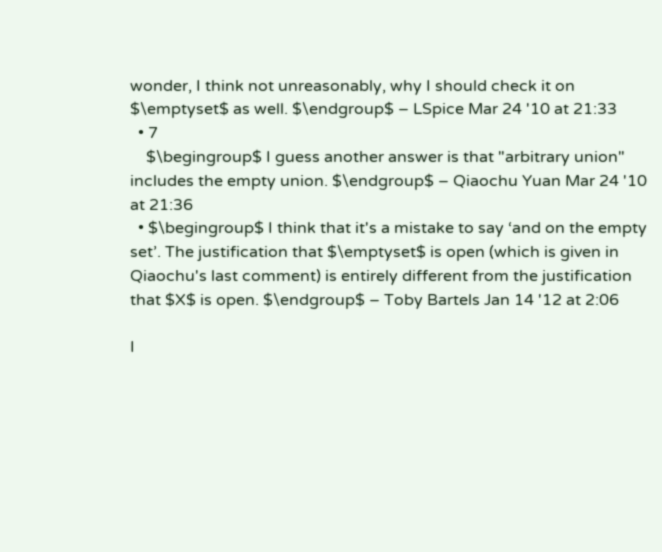wonder, I think not unreasonably, why I should check it on $\emptyset$ as well. $\endgroup$ – LSpice Mar 24 '10 at 21:33
  • 7
    $\begingroup$ I guess another answer is that "arbitrary union" includes the empty union. $\endgroup$ – Qiaochu Yuan Mar 24 '10 at 21:36
  • $\begingroup$ I think that it's a mistake to say ‘and on the empty set’. The justification that $\emptyset$ is open (which is given in Qiaochu's last comment) is entirely different from the justification that $X$ is open. $\endgroup$ – Toby Bartels Jan 14 '12 at 2:06

I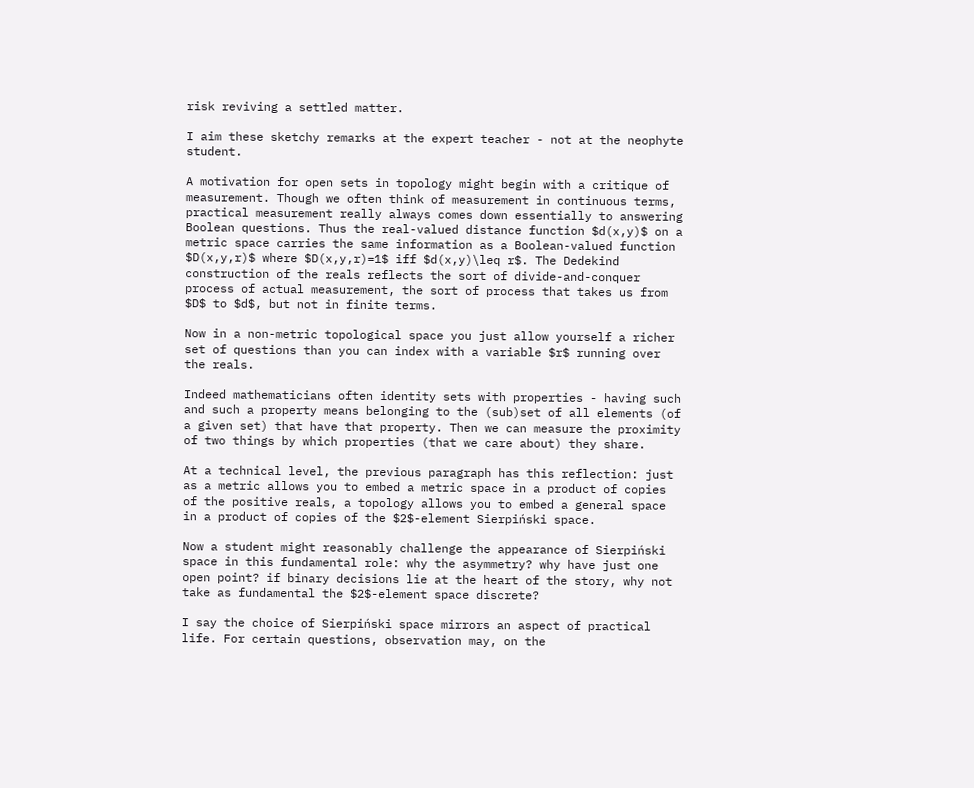risk reviving a settled matter.

I aim these sketchy remarks at the expert teacher - not at the neophyte student.

A motivation for open sets in topology might begin with a critique of measurement. Though we often think of measurement in continuous terms, practical measurement really always comes down essentially to answering Boolean questions. Thus the real-valued distance function $d(x,y)$ on a metric space carries the same information as a Boolean-valued function $D(x,y,r)$ where $D(x,y,r)=1$ iff $d(x,y)\leq r$. The Dedekind construction of the reals reflects the sort of divide-and-conquer process of actual measurement, the sort of process that takes us from $D$ to $d$, but not in finite terms.

Now in a non-metric topological space you just allow yourself a richer set of questions than you can index with a variable $r$ running over the reals.

Indeed mathematicians often identity sets with properties - having such and such a property means belonging to the (sub)set of all elements (of a given set) that have that property. Then we can measure the proximity of two things by which properties (that we care about) they share.

At a technical level, the previous paragraph has this reflection: just as a metric allows you to embed a metric space in a product of copies of the positive reals, a topology allows you to embed a general space in a product of copies of the $2$-element Sierpiński space.

Now a student might reasonably challenge the appearance of Sierpiński space in this fundamental role: why the asymmetry? why have just one open point? if binary decisions lie at the heart of the story, why not take as fundamental the $2$-element space discrete?

I say the choice of Sierpiński space mirrors an aspect of practical life. For certain questions, observation may, on the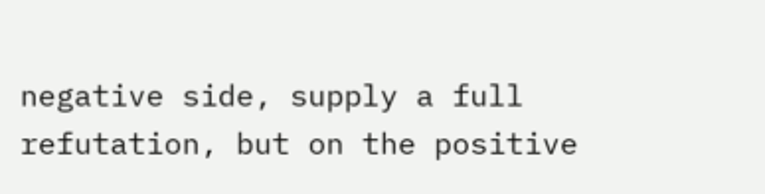negative side, supply a full refutation, but on the positive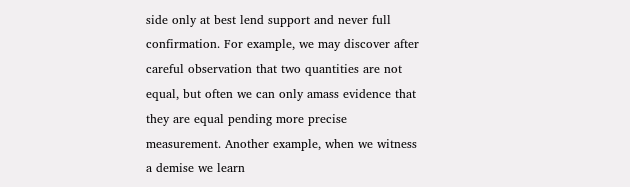side only at best lend support and never full confirmation. For example, we may discover after careful observation that two quantities are not equal, but often we can only amass evidence that they are equal pending more precise measurement. Another example, when we witness a demise we learn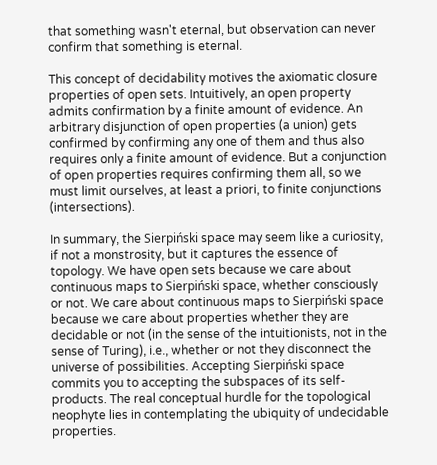that something wasn't eternal, but observation can never confirm that something is eternal.

This concept of decidability motives the axiomatic closure properties of open sets. Intuitively, an open property admits confirmation by a finite amount of evidence. An arbitrary disjunction of open properties (a union) gets confirmed by confirming any one of them and thus also requires only a finite amount of evidence. But a conjunction of open properties requires confirming them all, so we must limit ourselves, at least a priori, to finite conjunctions (intersections).

In summary, the Sierpiński space may seem like a curiosity, if not a monstrosity, but it captures the essence of topology. We have open sets because we care about continuous maps to Sierpiński space, whether consciously or not. We care about continuous maps to Sierpiński space because we care about properties whether they are decidable or not (in the sense of the intuitionists, not in the sense of Turing), i.e., whether or not they disconnect the universe of possibilities. Accepting Sierpiński space commits you to accepting the subspaces of its self-products. The real conceptual hurdle for the topological neophyte lies in contemplating the ubiquity of undecidable properties.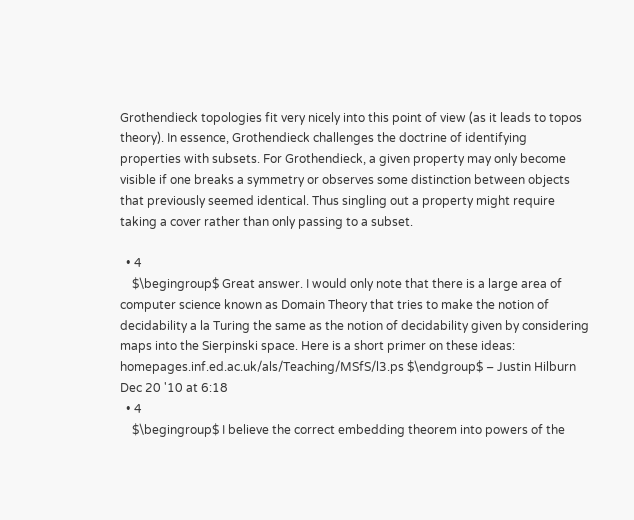Grothendieck topologies fit very nicely into this point of view (as it leads to topos theory). In essence, Grothendieck challenges the doctrine of identifying properties with subsets. For Grothendieck, a given property may only become visible if one breaks a symmetry or observes some distinction between objects that previously seemed identical. Thus singling out a property might require taking a cover rather than only passing to a subset.

  • 4
    $\begingroup$ Great answer. I would only note that there is a large area of computer science known as Domain Theory that tries to make the notion of decidability a la Turing the same as the notion of decidability given by considering maps into the Sierpinski space. Here is a short primer on these ideas: homepages.inf.ed.ac.uk/als/Teaching/MSfS/l3.ps $\endgroup$ – Justin Hilburn Dec 20 '10 at 6:18
  • 4
    $\begingroup$ I believe the correct embedding theorem into powers of the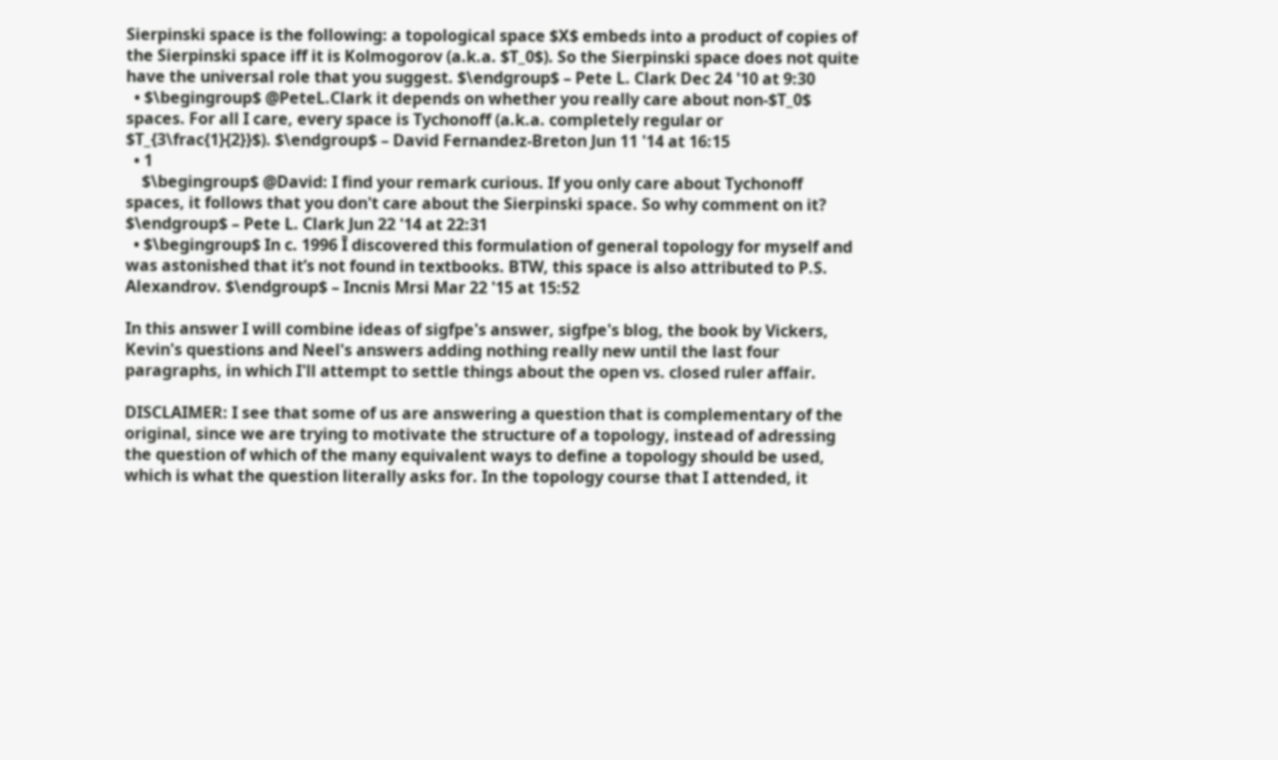Sierpinski space is the following: a topological space $X$ embeds into a product of copies of the Sierpinski space iff it is Kolmogorov (a.k.a. $T_0$). So the Sierpinski space does not quite have the universal role that you suggest. $\endgroup$ – Pete L. Clark Dec 24 '10 at 9:30
  • $\begingroup$ @PeteL.Clark it depends on whether you really care about non-$T_0$ spaces. For all I care, every space is Tychonoff (a.k.a. completely regular or $T_{3\frac{1}{2}}$). $\endgroup$ – David Fernandez-Breton Jun 11 '14 at 16:15
  • 1
    $\begingroup$ @David: I find your remark curious. If you only care about Tychonoff spaces, it follows that you don't care about the Sierpinski space. So why comment on it? $\endgroup$ – Pete L. Clark Jun 22 '14 at 22:31
  • $\begingroup$ In c. 1996 Ī discovered this formulation of general topology for myself and was astonished that it’s not found in textbooks. BTW, this space is also attributed to P.S. Alexandrov. $\endgroup$ – Incnis Mrsi Mar 22 '15 at 15:52

In this answer I will combine ideas of sigfpe's answer, sigfpe's blog, the book by Vickers, Kevin's questions and Neel's answers adding nothing really new until the last four paragraphs, in which I'll attempt to settle things about the open vs. closed ruler affair.

DISCLAIMER: I see that some of us are answering a question that is complementary of the original, since we are trying to motivate the structure of a topology, instead of adressing the question of which of the many equivalent ways to define a topology should be used, which is what the question literally asks for. In the topology course that I attended, it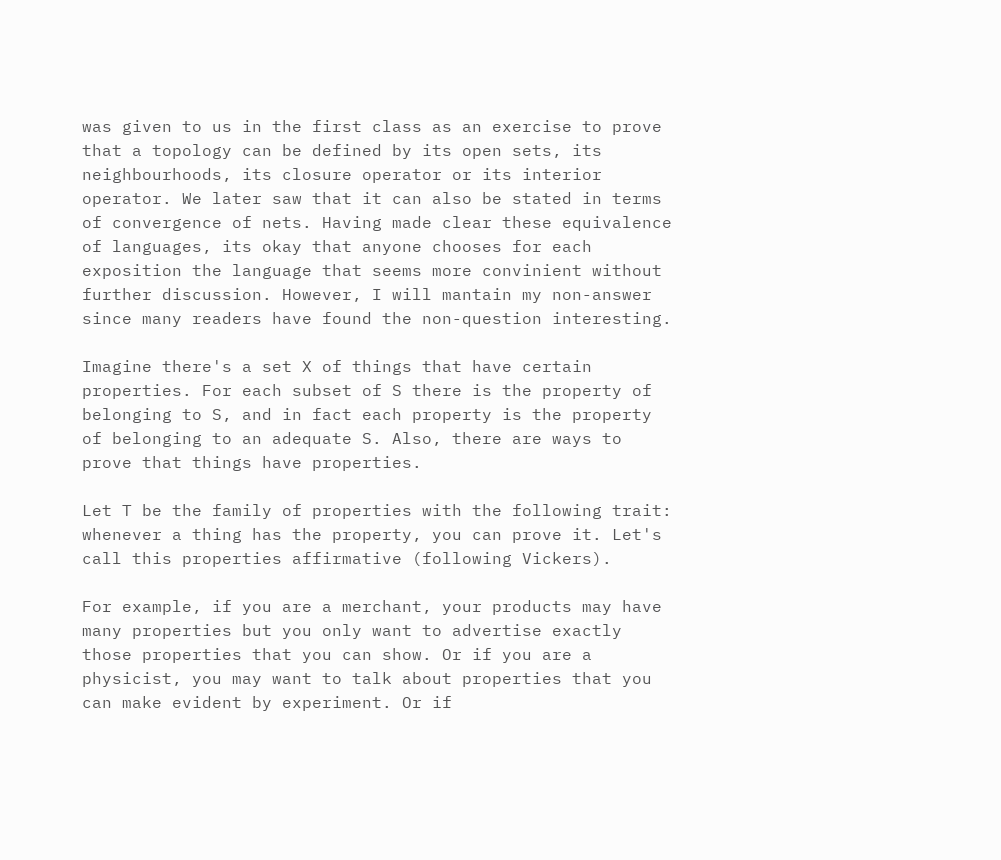was given to us in the first class as an exercise to prove that a topology can be defined by its open sets, its neighbourhoods, its closure operator or its interior operator. We later saw that it can also be stated in terms of convergence of nets. Having made clear these equivalence of languages, its okay that anyone chooses for each exposition the language that seems more convinient without further discussion. However, I will mantain my non-answer since many readers have found the non-question interesting.

Imagine there's a set X of things that have certain properties. For each subset of S there is the property of belonging to S, and in fact each property is the property of belonging to an adequate S. Also, there are ways to prove that things have properties.

Let T be the family of properties with the following trait: whenever a thing has the property, you can prove it. Let's call this properties affirmative (following Vickers).

For example, if you are a merchant, your products may have many properties but you only want to advertise exactly those properties that you can show. Or if you are a physicist, you may want to talk about properties that you can make evident by experiment. Or if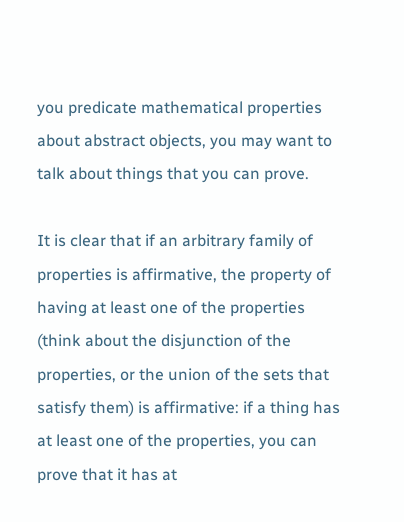you predicate mathematical properties about abstract objects, you may want to talk about things that you can prove.

It is clear that if an arbitrary family of properties is affirmative, the property of having at least one of the properties (think about the disjunction of the properties, or the union of the sets that satisfy them) is affirmative: if a thing has at least one of the properties, you can prove that it has at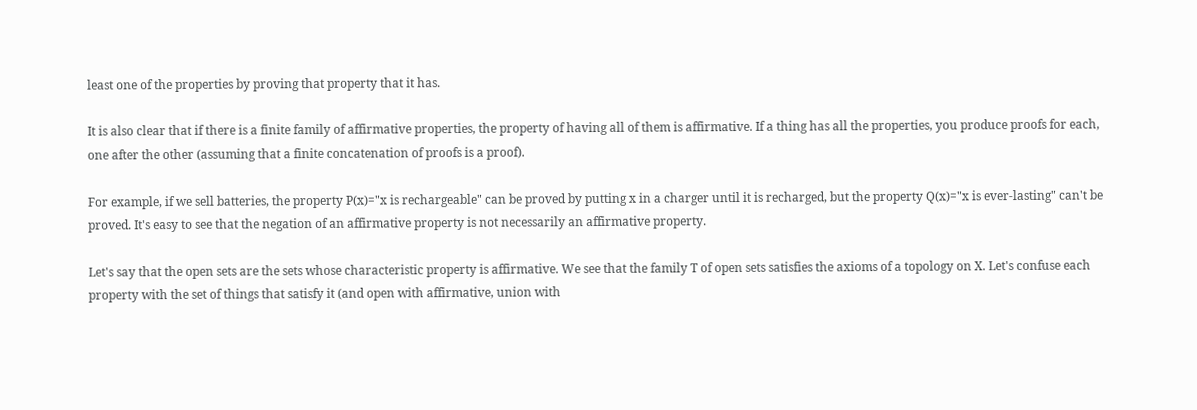least one of the properties by proving that property that it has.

It is also clear that if there is a finite family of affirmative properties, the property of having all of them is affirmative. If a thing has all the properties, you produce proofs for each, one after the other (assuming that a finite concatenation of proofs is a proof).

For example, if we sell batteries, the property P(x)="x is rechargeable" can be proved by putting x in a charger until it is recharged, but the property Q(x)="x is ever-lasting" can't be proved. It's easy to see that the negation of an affirmative property is not necessarily an affirmative property.

Let's say that the open sets are the sets whose characteristic property is affirmative. We see that the family T of open sets satisfies the axioms of a topology on X. Let's confuse each property with the set of things that satisfy it (and open with affirmative, union with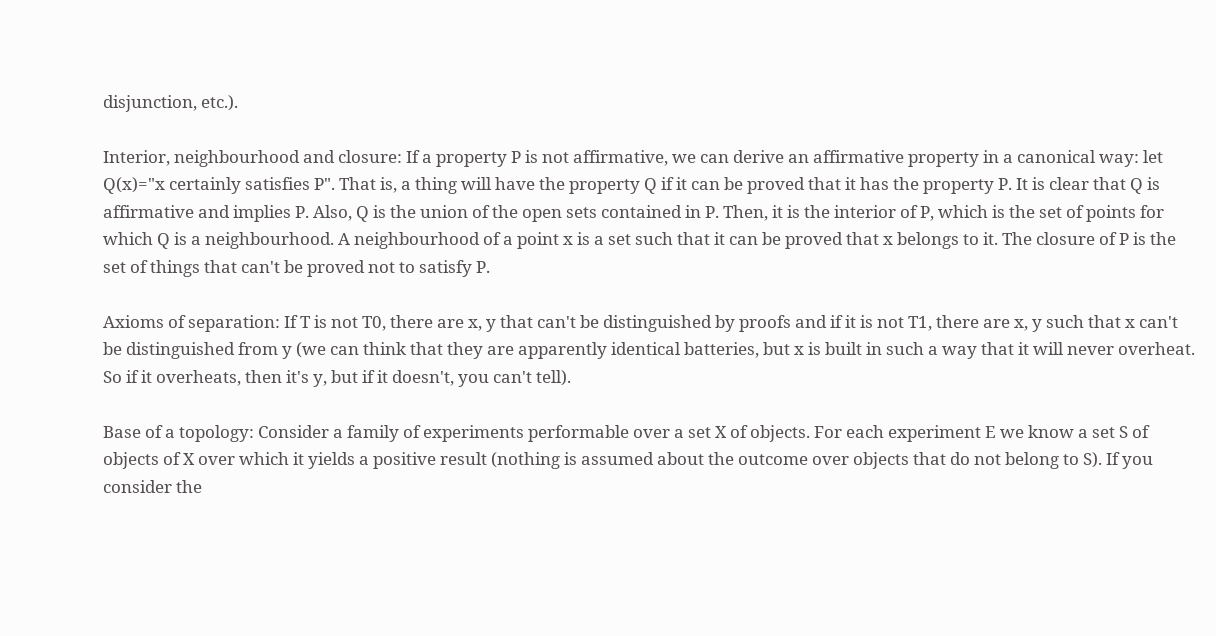disjunction, etc.).

Interior, neighbourhood and closure: If a property P is not affirmative, we can derive an affirmative property in a canonical way: let Q(x)="x certainly satisfies P". That is, a thing will have the property Q if it can be proved that it has the property P. It is clear that Q is affirmative and implies P. Also, Q is the union of the open sets contained in P. Then, it is the interior of P, which is the set of points for which Q is a neighbourhood. A neighbourhood of a point x is a set such that it can be proved that x belongs to it. The closure of P is the set of things that can't be proved not to satisfy P.

Axioms of separation: If T is not T0, there are x, y that can't be distinguished by proofs and if it is not T1, there are x, y such that x can't be distinguished from y (we can think that they are apparently identical batteries, but x is built in such a way that it will never overheat. So if it overheats, then it's y, but if it doesn't, you can't tell).

Base of a topology: Consider a family of experiments performable over a set X of objects. For each experiment E we know a set S of objects of X over which it yields a positive result (nothing is assumed about the outcome over objects that do not belong to S). If you consider the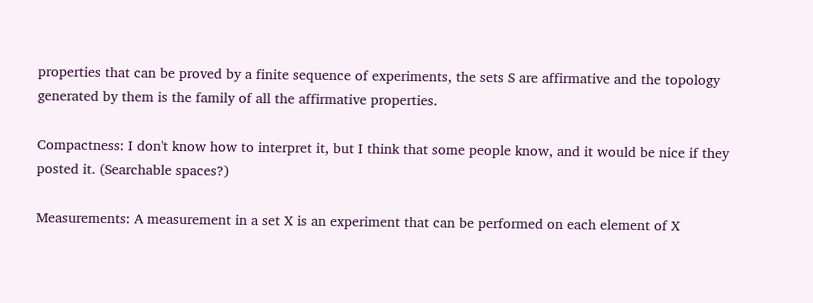properties that can be proved by a finite sequence of experiments, the sets S are affirmative and the topology generated by them is the family of all the affirmative properties.

Compactness: I don't know how to interpret it, but I think that some people know, and it would be nice if they posted it. (Searchable spaces?)

Measurements: A measurement in a set X is an experiment that can be performed on each element of X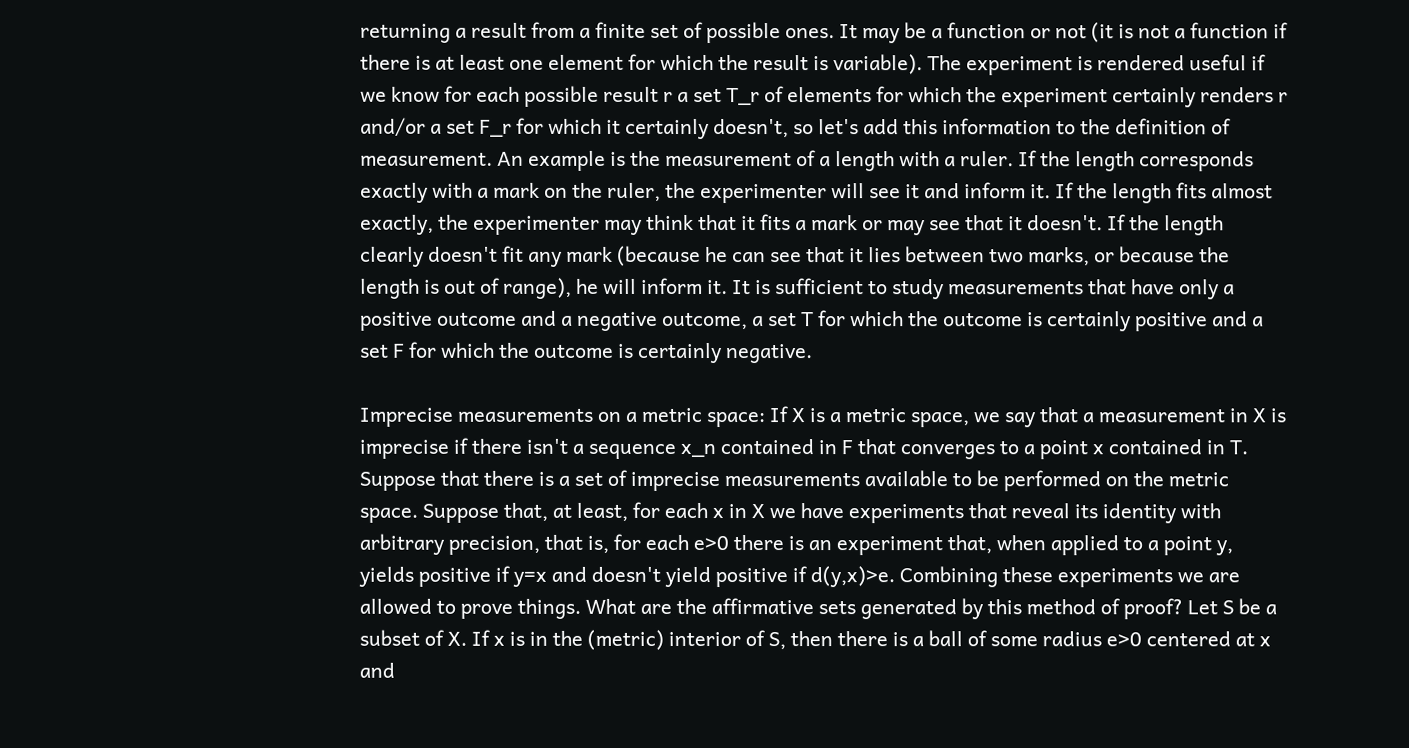returning a result from a finite set of possible ones. It may be a function or not (it is not a function if there is at least one element for which the result is variable). The experiment is rendered useful if we know for each possible result r a set T_r of elements for which the experiment certainly renders r and/or a set F_r for which it certainly doesn't, so let's add this information to the definition of measurement. An example is the measurement of a length with a ruler. If the length corresponds exactly with a mark on the ruler, the experimenter will see it and inform it. If the length fits almost exactly, the experimenter may think that it fits a mark or may see that it doesn't. If the length clearly doesn't fit any mark (because he can see that it lies between two marks, or because the length is out of range), he will inform it. It is sufficient to study measurements that have only a positive outcome and a negative outcome, a set T for which the outcome is certainly positive and a set F for which the outcome is certainly negative.

Imprecise measurements on a metric space: If X is a metric space, we say that a measurement in X is imprecise if there isn't a sequence x_n contained in F that converges to a point x contained in T. Suppose that there is a set of imprecise measurements available to be performed on the metric space. Suppose that, at least, for each x in X we have experiments that reveal its identity with arbitrary precision, that is, for each e>0 there is an experiment that, when applied to a point y, yields positive if y=x and doesn't yield positive if d(y,x)>e. Combining these experiments we are allowed to prove things. What are the affirmative sets generated by this method of proof? Let S be a subset of X. If x is in the (metric) interior of S, then there is a ball of some radius e>0 centered at x and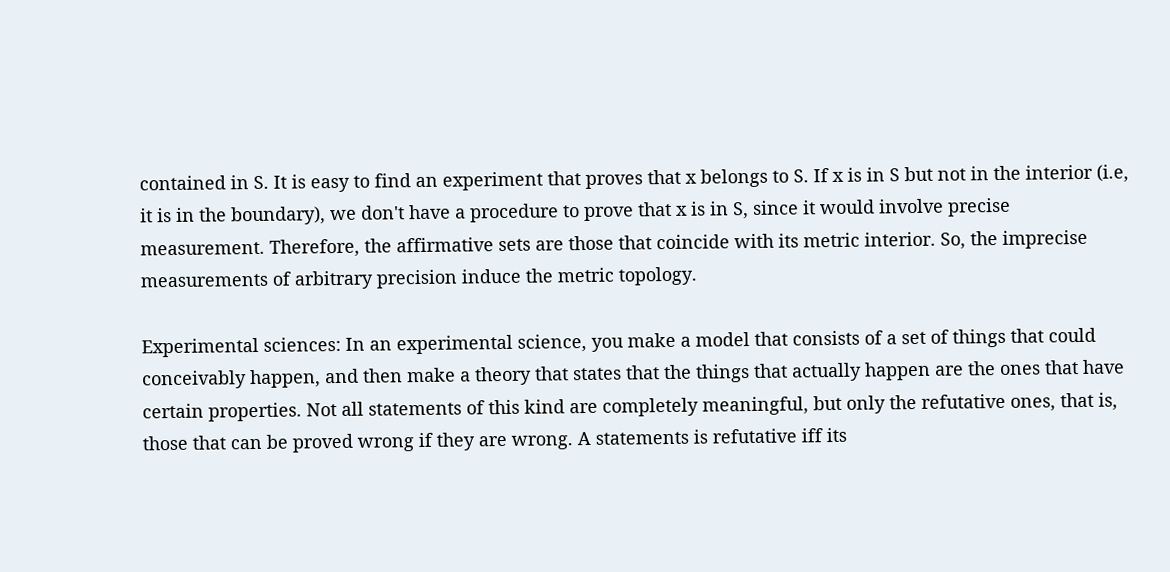contained in S. It is easy to find an experiment that proves that x belongs to S. If x is in S but not in the interior (i.e, it is in the boundary), we don't have a procedure to prove that x is in S, since it would involve precise measurement. Therefore, the affirmative sets are those that coincide with its metric interior. So, the imprecise measurements of arbitrary precision induce the metric topology.

Experimental sciences: In an experimental science, you make a model that consists of a set of things that could conceivably happen, and then make a theory that states that the things that actually happen are the ones that have certain properties. Not all statements of this kind are completely meaningful, but only the refutative ones, that is, those that can be proved wrong if they are wrong. A statements is refutative iff its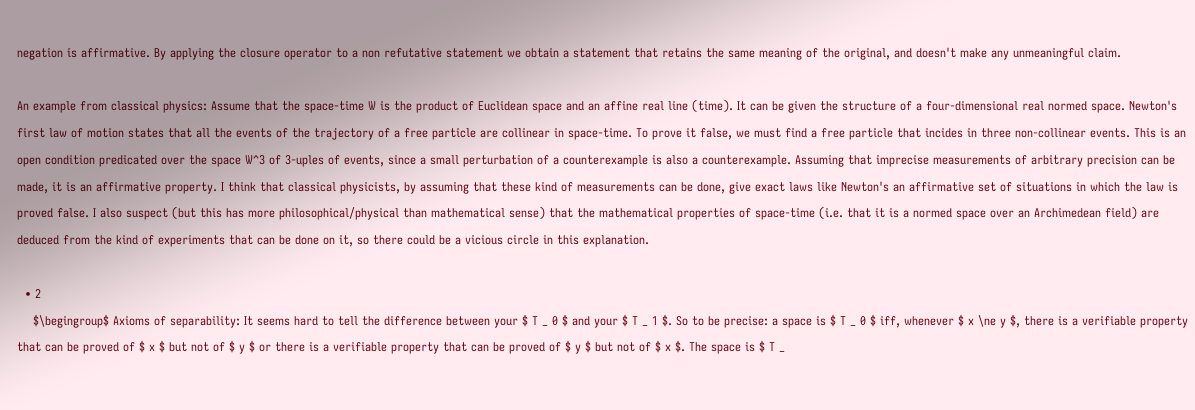negation is affirmative. By applying the closure operator to a non refutative statement we obtain a statement that retains the same meaning of the original, and doesn't make any unmeaningful claim.

An example from classical physics: Assume that the space-time W is the product of Euclidean space and an affine real line (time). It can be given the structure of a four-dimensional real normed space. Newton's first law of motion states that all the events of the trajectory of a free particle are collinear in space-time. To prove it false, we must find a free particle that incides in three non-collinear events. This is an open condition predicated over the space W^3 of 3-uples of events, since a small perturbation of a counterexample is also a counterexample. Assuming that imprecise measurements of arbitrary precision can be made, it is an affirmative property. I think that classical physicists, by assuming that these kind of measurements can be done, give exact laws like Newton's an affirmative set of situations in which the law is proved false. I also suspect (but this has more philosophical/physical than mathematical sense) that the mathematical properties of space-time (i.e. that it is a normed space over an Archimedean field) are deduced from the kind of experiments that can be done on it, so there could be a vicious circle in this explanation.

  • 2
    $\begingroup$ Axioms of separability: It seems hard to tell the difference between your $ T _ 0 $ and your $ T _ 1 $. So to be precise: a space is $ T _ 0 $ iff, whenever $ x \ne y $, there is a verifiable property that can be proved of $ x $ but not of $ y $ or there is a verifiable property that can be proved of $ y $ but not of $ x $. The space is $ T _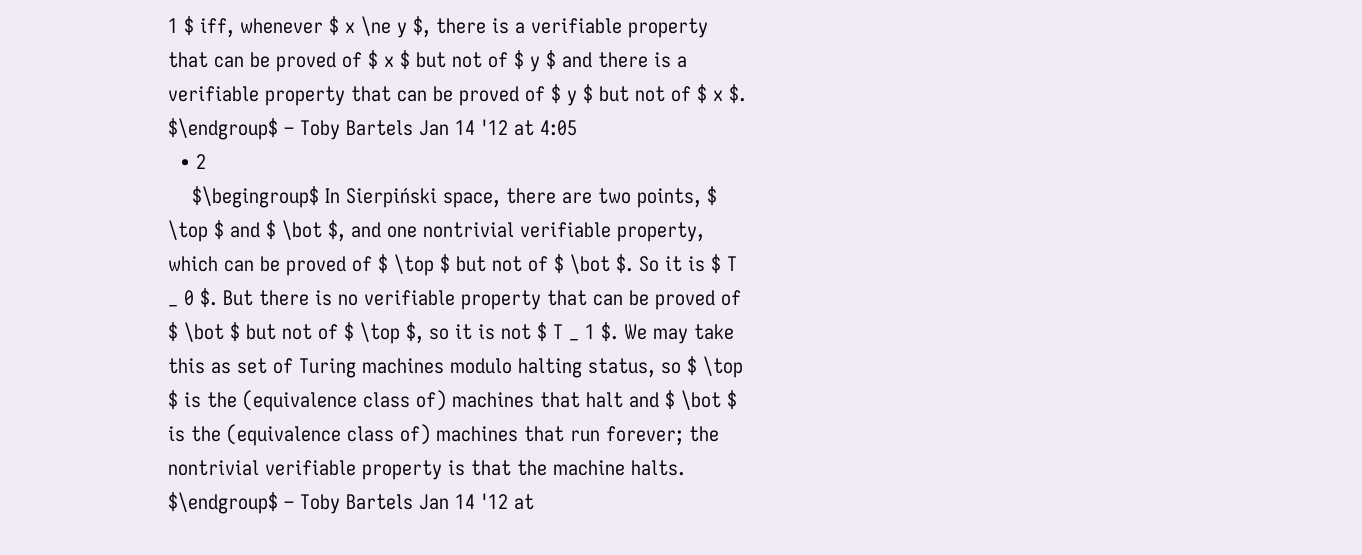1 $ iff, whenever $ x \ne y $, there is a verifiable property that can be proved of $ x $ but not of $ y $ and there is a verifiable property that can be proved of $ y $ but not of $ x $. $\endgroup$ – Toby Bartels Jan 14 '12 at 4:05
  • 2
    $\begingroup$ In Sierpiński space, there are two points, $ \top $ and $ \bot $, and one nontrivial verifiable property, which can be proved of $ \top $ but not of $ \bot $. So it is $ T _ 0 $. But there is no verifiable property that can be proved of $ \bot $ but not of $ \top $, so it is not $ T _ 1 $. We may take this as set of Turing machines modulo halting status, so $ \top $ is the (equivalence class of) machines that halt and $ \bot $ is the (equivalence class of) machines that run forever; the nontrivial verifiable property is that the machine halts. $\endgroup$ – Toby Bartels Jan 14 '12 at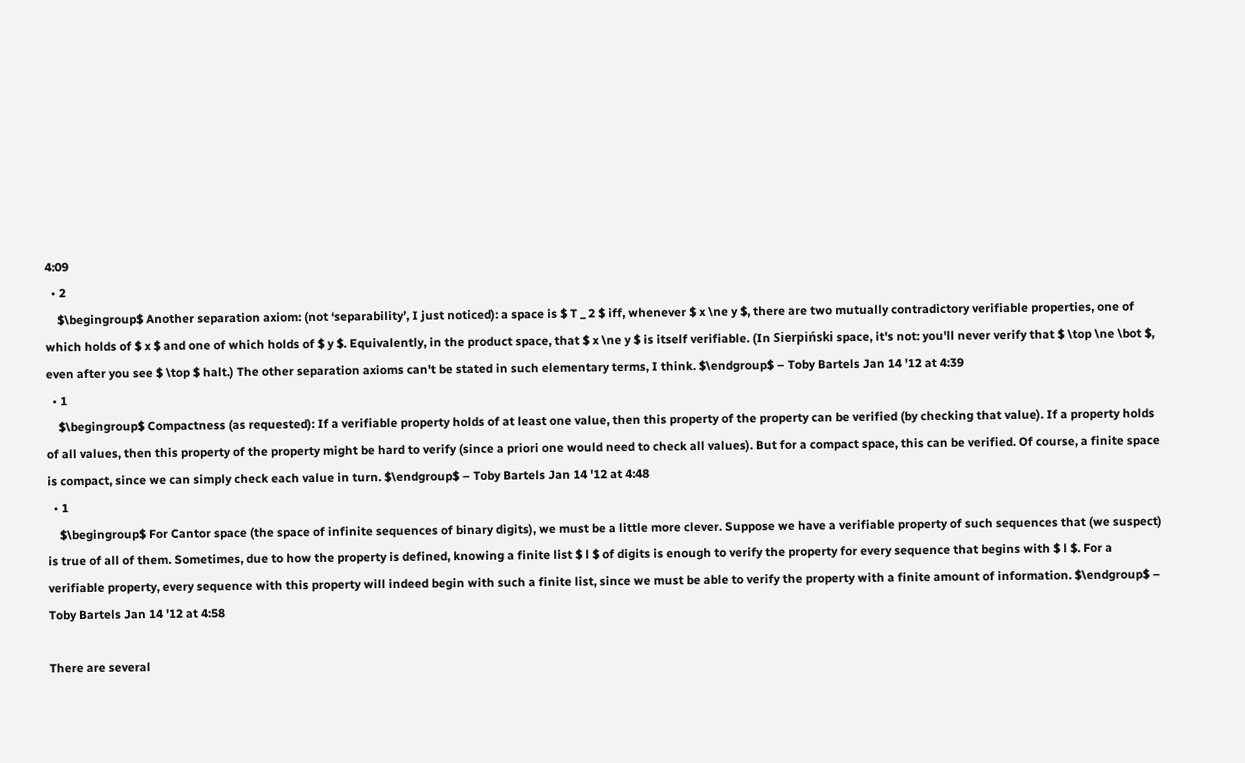4:09
  • 2
    $\begingroup$ Another separation axiom: (not ‘separability’, I just noticed): a space is $ T _ 2 $ iff, whenever $ x \ne y $, there are two mutually contradictory verifiable properties, one of which holds of $ x $ and one of which holds of $ y $. Equivalently, in the product space, that $ x \ne y $ is itself verifiable. (In Sierpiński space, it's not: you'll never verify that $ \top \ne \bot $, even after you see $ \top $ halt.) The other separation axioms can't be stated in such elementary terms, I think. $\endgroup$ – Toby Bartels Jan 14 '12 at 4:39
  • 1
    $\begingroup$ Compactness (as requested): If a verifiable property holds of at least one value, then this property of the property can be verified (by checking that value). If a property holds of all values, then this property of the property might be hard to verify (since a priori one would need to check all values). But for a compact space, this can be verified. Of course, a finite space is compact, since we can simply check each value in turn. $\endgroup$ – Toby Bartels Jan 14 '12 at 4:48
  • 1
    $\begingroup$ For Cantor space (the space of infinite sequences of binary digits), we must be a little more clever. Suppose we have a verifiable property of such sequences that (we suspect) is true of all of them. Sometimes, due to how the property is defined, knowing a finite list $ l $ of digits is enough to verify the property for every sequence that begins with $ l $. For a verifiable property, every sequence with this property will indeed begin with such a finite list, since we must be able to verify the property with a finite amount of information. $\endgroup$ – Toby Bartels Jan 14 '12 at 4:58

There are several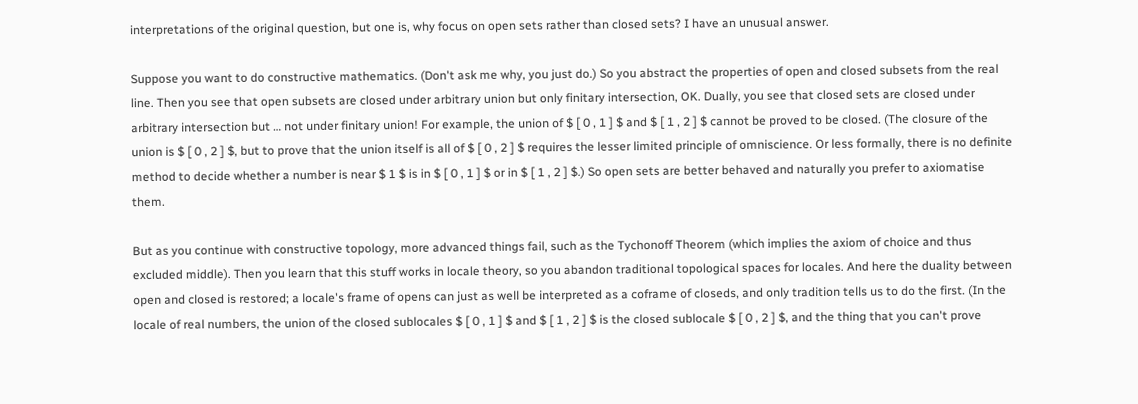interpretations of the original question, but one is, why focus on open sets rather than closed sets? I have an unusual answer.

Suppose you want to do constructive mathematics. (Don't ask me why, you just do.) So you abstract the properties of open and closed subsets from the real line. Then you see that open subsets are closed under arbitrary union but only finitary intersection, OK. Dually, you see that closed sets are closed under arbitrary intersection but … not under finitary union! For example, the union of $ [ 0 , 1 ] $ and $ [ 1 , 2 ] $ cannot be proved to be closed. (The closure of the union is $ [ 0 , 2 ] $, but to prove that the union itself is all of $ [ 0 , 2 ] $ requires the lesser limited principle of omniscience. Or less formally, there is no definite method to decide whether a number is near $ 1 $ is in $ [ 0 , 1 ] $ or in $ [ 1 , 2 ] $.) So open sets are better behaved and naturally you prefer to axiomatise them.

But as you continue with constructive topology, more advanced things fail, such as the Tychonoff Theorem (which implies the axiom of choice and thus excluded middle). Then you learn that this stuff works in locale theory, so you abandon traditional topological spaces for locales. And here the duality between open and closed is restored; a locale's frame of opens can just as well be interpreted as a coframe of closeds, and only tradition tells us to do the first. (In the locale of real numbers, the union of the closed sublocales $ [ 0 , 1 ] $ and $ [ 1 , 2 ] $ is the closed sublocale $ [ 0 , 2 ] $, and the thing that you can't prove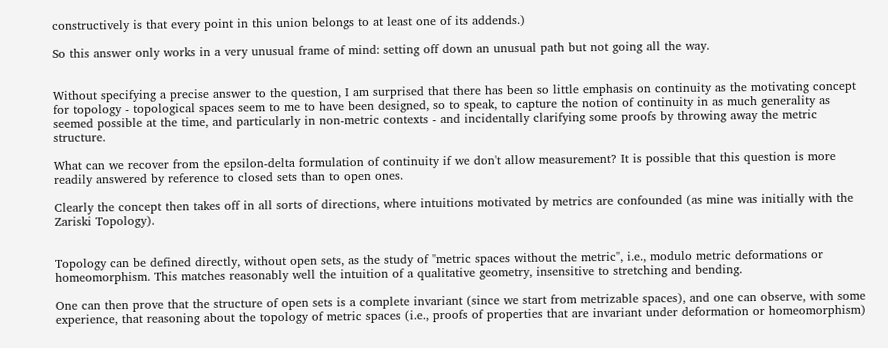constructively is that every point in this union belongs to at least one of its addends.)

So this answer only works in a very unusual frame of mind: setting off down an unusual path but not going all the way.


Without specifying a precise answer to the question, I am surprised that there has been so little emphasis on continuity as the motivating concept for topology - topological spaces seem to me to have been designed, so to speak, to capture the notion of continuity in as much generality as seemed possible at the time, and particularly in non-metric contexts - and incidentally clarifying some proofs by throwing away the metric structure.

What can we recover from the epsilon-delta formulation of continuity if we don't allow measurement? It is possible that this question is more readily answered by reference to closed sets than to open ones.

Clearly the concept then takes off in all sorts of directions, where intuitions motivated by metrics are confounded (as mine was initially with the Zariski Topology).


Topology can be defined directly, without open sets, as the study of "metric spaces without the metric", i.e., modulo metric deformations or homeomorphism. This matches reasonably well the intuition of a qualitative geometry, insensitive to stretching and bending.

One can then prove that the structure of open sets is a complete invariant (since we start from metrizable spaces), and one can observe, with some experience, that reasoning about the topology of metric spaces (i.e., proofs of properties that are invariant under deformation or homeomorphism)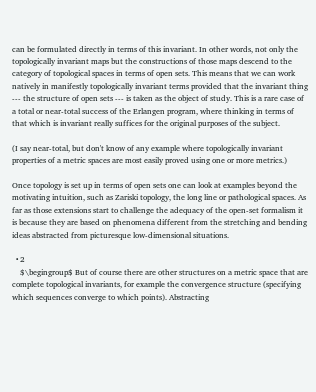can be formulated directly in terms of this invariant. In other words, not only the topologically invariant maps but the constructions of those maps descend to the category of topological spaces in terms of open sets. This means that we can work natively in manifestly topologically invariant terms provided that the invariant thing --- the structure of open sets --- is taken as the object of study. This is a rare case of a total or near-total success of the Erlangen program, where thinking in terms of that which is invariant really suffices for the original purposes of the subject.

(I say near-total, but don't know of any example where topologically invariant properties of a metric spaces are most easily proved using one or more metrics.)

Once topology is set up in terms of open sets one can look at examples beyond the motivating intuition, such as Zariski topology, the long line or pathological spaces. As far as those extensions start to challenge the adequacy of the open-set formalism it is because they are based on phenomena different from the stretching and bending ideas abstracted from picturesque low-dimensional situations.

  • 2
    $\begingroup$ But of course there are other structures on a metric space that are complete topological invariants, for example the convergence structure (specifying which sequences converge to which points). Abstracting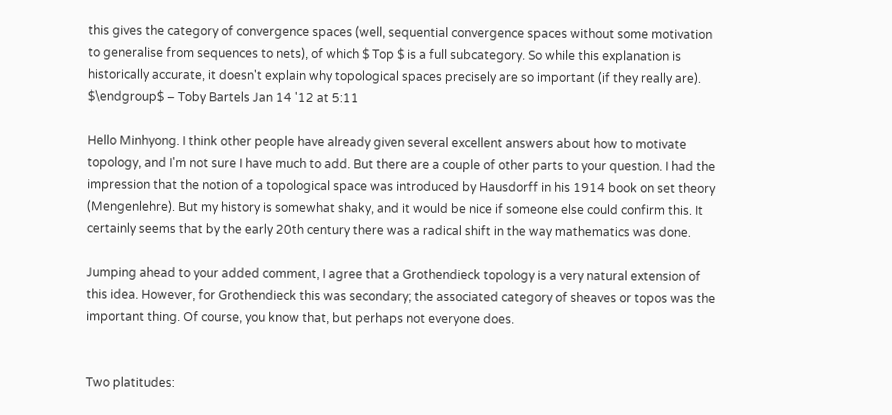this gives the category of convergence spaces (well, sequential convergence spaces without some motivation to generalise from sequences to nets), of which $ Top $ is a full subcategory. So while this explanation is historically accurate, it doesn't explain why topological spaces precisely are so important (if they really are). $\endgroup$ – Toby Bartels Jan 14 '12 at 5:11

Hello Minhyong. I think other people have already given several excellent answers about how to motivate topology, and I'm not sure I have much to add. But there are a couple of other parts to your question. I had the impression that the notion of a topological space was introduced by Hausdorff in his 1914 book on set theory (Mengenlehre). But my history is somewhat shaky, and it would be nice if someone else could confirm this. It certainly seems that by the early 20th century there was a radical shift in the way mathematics was done.

Jumping ahead to your added comment, I agree that a Grothendieck topology is a very natural extension of this idea. However, for Grothendieck this was secondary; the associated category of sheaves or topos was the important thing. Of course, you know that, but perhaps not everyone does.


Two platitudes: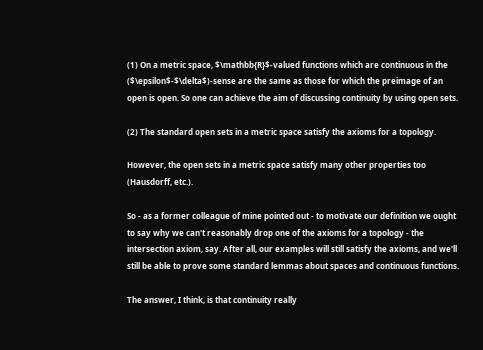(1) On a metric space, $\mathbb{R}$-valued functions which are continuous in the ($\epsilon$-$\delta$)-sense are the same as those for which the preimage of an open is open. So one can achieve the aim of discussing continuity by using open sets.

(2) The standard open sets in a metric space satisfy the axioms for a topology.

However, the open sets in a metric space satisfy many other properties too (Hausdorff, etc.).

So - as a former colleague of mine pointed out - to motivate our definition we ought to say why we can't reasonably drop one of the axioms for a topology - the intersection axiom, say. After all, our examples will still satisfy the axioms, and we'll still be able to prove some standard lemmas about spaces and continuous functions.

The answer, I think, is that continuity really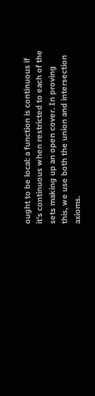ought to be local: a function is continuous if it's continuous when restricted to each of the sets making up an open cover. In proving this, we use both the union and intersection axioms.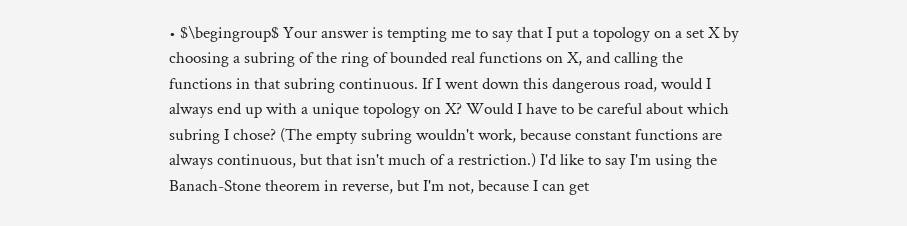• $\begingroup$ Your answer is tempting me to say that I put a topology on a set X by choosing a subring of the ring of bounded real functions on X, and calling the functions in that subring continuous. If I went down this dangerous road, would I always end up with a unique topology on X? Would I have to be careful about which subring I chose? (The empty subring wouldn't work, because constant functions are always continuous, but that isn't much of a restriction.) I'd like to say I'm using the Banach-Stone theorem in reverse, but I'm not, because I can get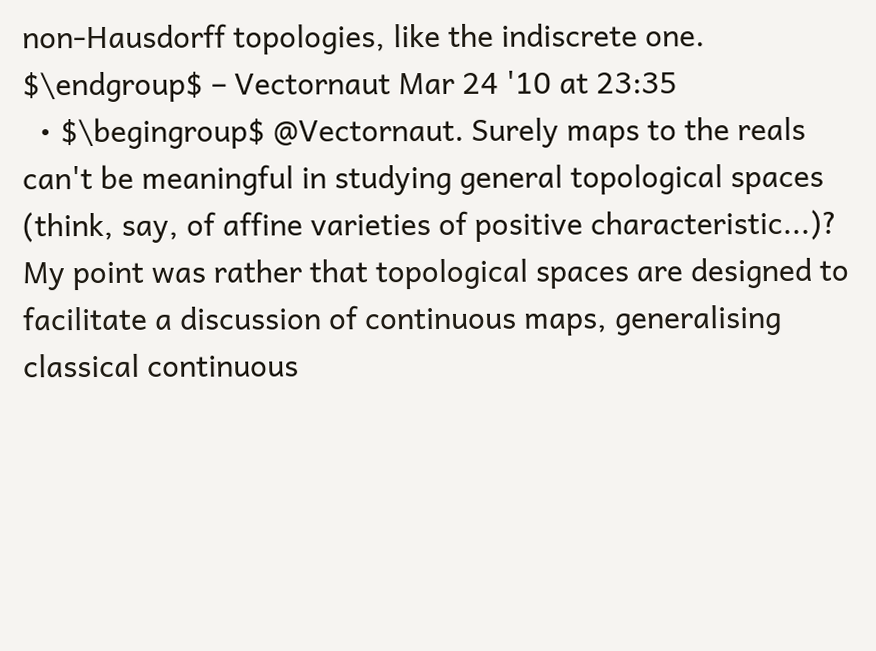non-Hausdorff topologies, like the indiscrete one. $\endgroup$ – Vectornaut Mar 24 '10 at 23:35
  • $\begingroup$ @Vectornaut. Surely maps to the reals can't be meaningful in studying general topological spaces (think, say, of affine varieties of positive characteristic...)? My point was rather that topological spaces are designed to facilitate a discussion of continuous maps, generalising classical continuous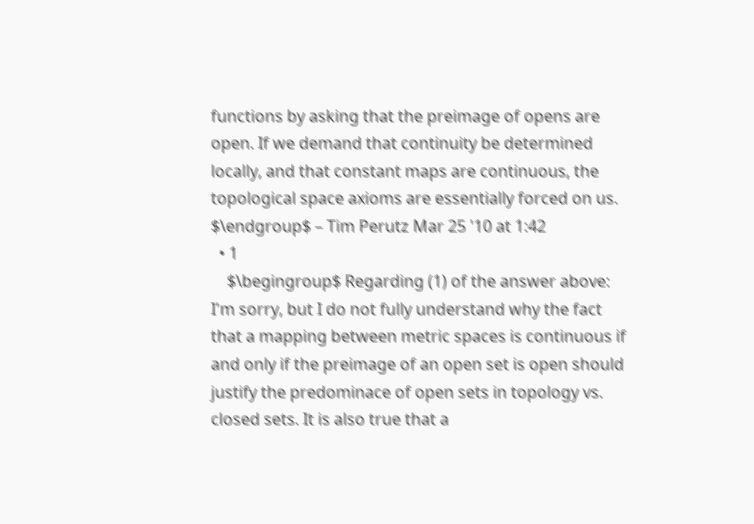functions by asking that the preimage of opens are open. If we demand that continuity be determined locally, and that constant maps are continuous, the topological space axioms are essentially forced on us. $\endgroup$ – Tim Perutz Mar 25 '10 at 1:42
  • 1
    $\begingroup$ Regarding (1) of the answer above: I'm sorry, but I do not fully understand why the fact that a mapping between metric spaces is continuous if and only if the preimage of an open set is open should justify the predominace of open sets in topology vs. closed sets. It is also true that a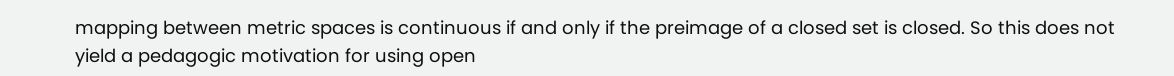mapping between metric spaces is continuous if and only if the preimage of a closed set is closed. So this does not yield a pedagogic motivation for using open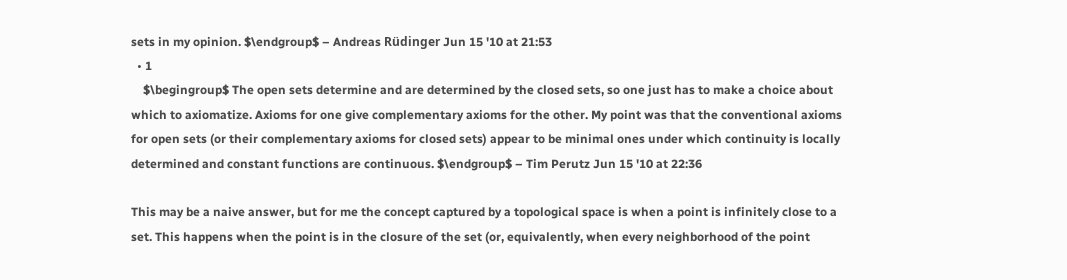sets in my opinion. $\endgroup$ – Andreas Rüdinger Jun 15 '10 at 21:53
  • 1
    $\begingroup$ The open sets determine and are determined by the closed sets, so one just has to make a choice about which to axiomatize. Axioms for one give complementary axioms for the other. My point was that the conventional axioms for open sets (or their complementary axioms for closed sets) appear to be minimal ones under which continuity is locally determined and constant functions are continuous. $\endgroup$ – Tim Perutz Jun 15 '10 at 22:36

This may be a naive answer, but for me the concept captured by a topological space is when a point is infinitely close to a set. This happens when the point is in the closure of the set (or, equivalently, when every neighborhood of the point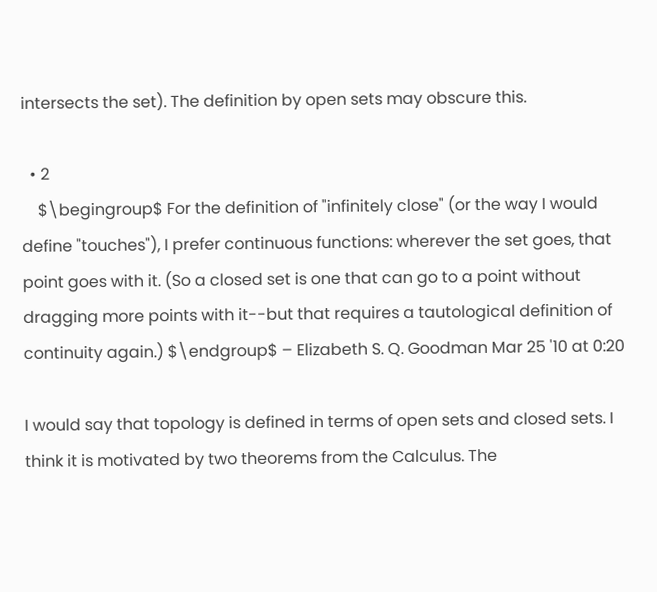intersects the set). The definition by open sets may obscure this.

  • 2
    $\begingroup$ For the definition of "infinitely close" (or the way I would define "touches"), I prefer continuous functions: wherever the set goes, that point goes with it. (So a closed set is one that can go to a point without dragging more points with it--but that requires a tautological definition of continuity again.) $\endgroup$ – Elizabeth S. Q. Goodman Mar 25 '10 at 0:20

I would say that topology is defined in terms of open sets and closed sets. I think it is motivated by two theorems from the Calculus. The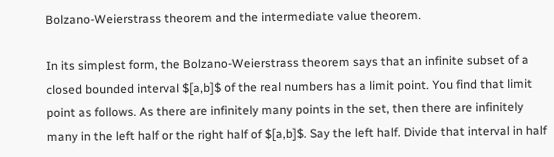Bolzano-Weierstrass theorem and the intermediate value theorem.

In its simplest form, the Bolzano-Weierstrass theorem says that an infinite subset of a closed bounded interval $[a,b]$ of the real numbers has a limit point. You find that limit point as follows. As there are infinitely many points in the set, then there are infinitely many in the left half or the right half of $[a,b]$. Say the left half. Divide that interval in half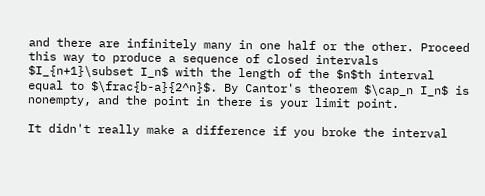and there are infinitely many in one half or the other. Proceed this way to produce a sequence of closed intervals $I_{n+1}\subset I_n$ with the length of the $n$th interval equal to $\frac{b-a}{2^n}$. By Cantor's theorem $\cap_n I_n$ is nonempty, and the point in there is your limit point.

It didn't really make a difference if you broke the interval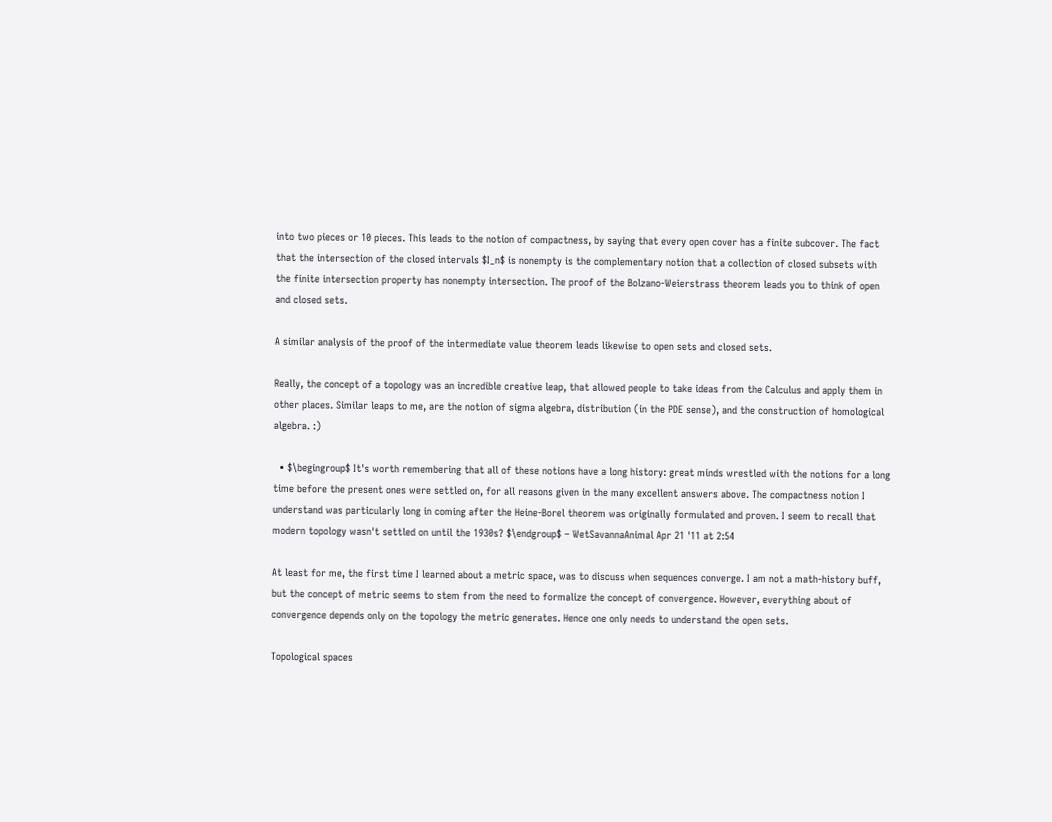into two pieces or 10 pieces. This leads to the notion of compactness, by saying that every open cover has a finite subcover. The fact that the intersection of the closed intervals $I_n$ is nonempty is the complementary notion that a collection of closed subsets with the finite intersection property has nonempty intersection. The proof of the Bolzano-Weierstrass theorem leads you to think of open and closed sets.

A similar analysis of the proof of the intermediate value theorem leads likewise to open sets and closed sets.

Really, the concept of a topology was an incredible creative leap, that allowed people to take ideas from the Calculus and apply them in other places. Similar leaps to me, are the notion of sigma algebra, distribution (in the PDE sense), and the construction of homological algebra. :)

  • $\begingroup$ It's worth remembering that all of these notions have a long history: great minds wrestled with the notions for a long time before the present ones were settled on, for all reasons given in the many excellent answers above. The compactness notion I understand was particularly long in coming after the Heine-Borel theorem was originally formulated and proven. I seem to recall that modern topology wasn't settled on until the 1930s? $\endgroup$ – WetSavannaAnimal Apr 21 '11 at 2:54

At least for me, the first time I learned about a metric space, was to discuss when sequences converge. I am not a math-history buff, but the concept of metric seems to stem from the need to formalize the concept of convergence. However, everything about of convergence depends only on the topology the metric generates. Hence one only needs to understand the open sets.

Topological spaces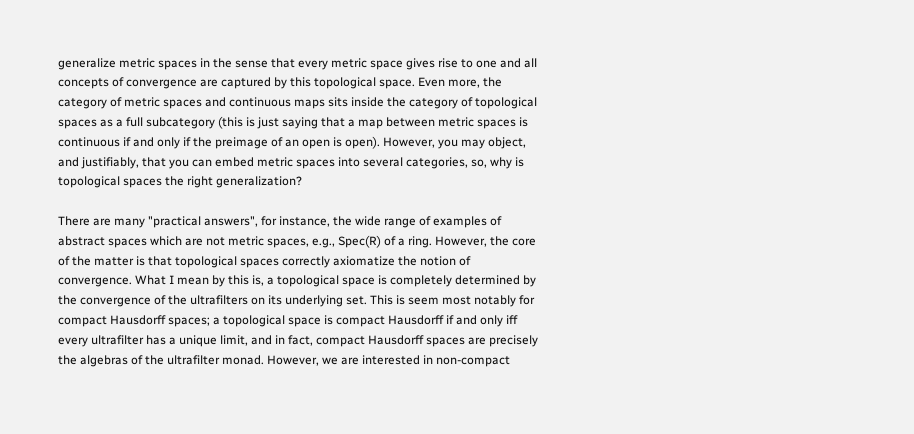generalize metric spaces in the sense that every metric space gives rise to one and all concepts of convergence are captured by this topological space. Even more, the category of metric spaces and continuous maps sits inside the category of topological spaces as a full subcategory (this is just saying that a map between metric spaces is continuous if and only if the preimage of an open is open). However, you may object, and justifiably, that you can embed metric spaces into several categories, so, why is topological spaces the right generalization?

There are many "practical answers", for instance, the wide range of examples of abstract spaces which are not metric spaces, e.g., Spec(R) of a ring. However, the core of the matter is that topological spaces correctly axiomatize the notion of convergence. What I mean by this is, a topological space is completely determined by the convergence of the ultrafilters on its underlying set. This is seem most notably for compact Hausdorff spaces; a topological space is compact Hausdorff if and only iff every ultrafilter has a unique limit, and in fact, compact Hausdorff spaces are precisely the algebras of the ultrafilter monad. However, we are interested in non-compact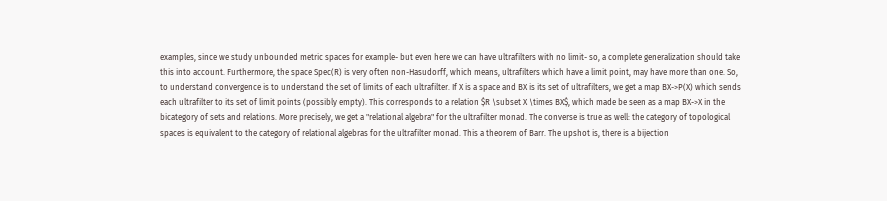examples, since we study unbounded metric spaces for example- but even here we can have ultrafilters with no limit- so, a complete generalization should take this into account. Furthermore, the space Spec(R) is very often non-Hasudorff, which means, ultrafilters which have a limit point, may have more than one. So, to understand convergence is to understand the set of limits of each ultrafilter. If X is a space and BX is its set of ultrafilters, we get a map BX->P(X) which sends each ultrafilter to its set of limit points (possibly empty). This corresponds to a relation $R \subset X \times BX$, which made be seen as a map BX->X in the bicategory of sets and relations. More precisely, we get a "relational algebra" for the ultrafilter monad. The converse is true as well: the category of topological spaces is equivalent to the category of relational algebras for the ultrafilter monad. This a theorem of Barr. The upshot is, there is a bijection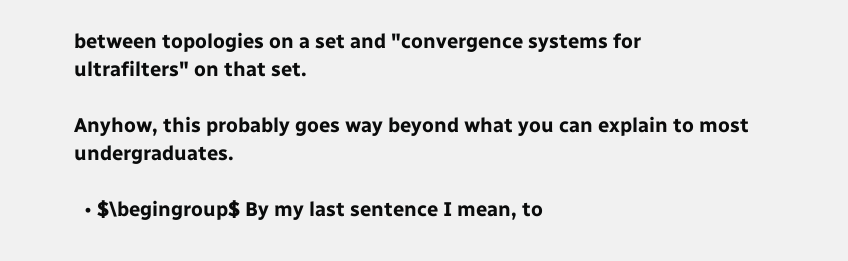between topologies on a set and "convergence systems for ultrafilters" on that set.

Anyhow, this probably goes way beyond what you can explain to most undergraduates.

  • $\begingroup$ By my last sentence I mean, to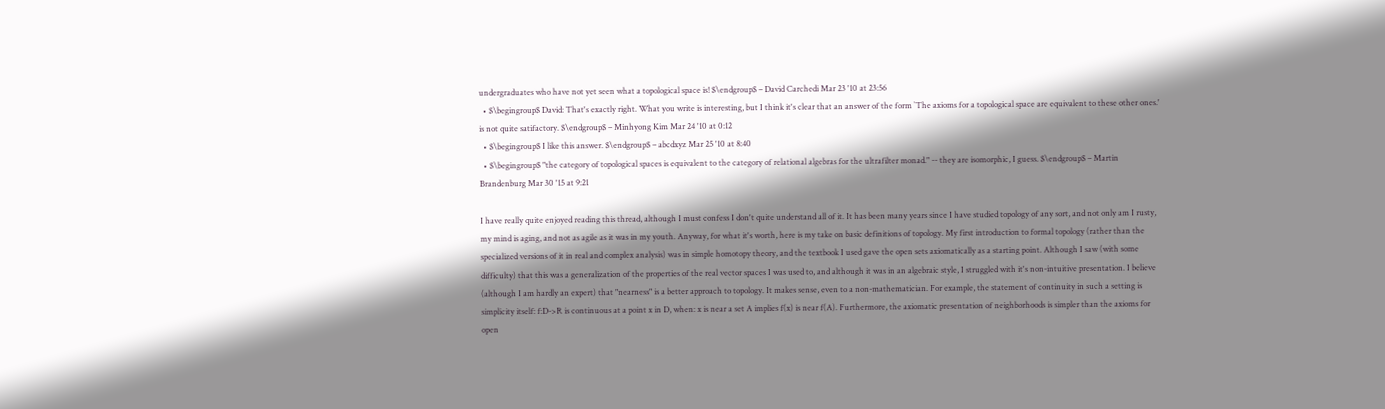undergraduates who have not yet seen what a topological space is! $\endgroup$ – David Carchedi Mar 23 '10 at 23:56
  • $\begingroup$ David: That's exactly right. What you write is interesting, but I think it's clear that an answer of the form `The axioms for a topological space are equivalent to these other ones.' is not quite satifactory. $\endgroup$ – Minhyong Kim Mar 24 '10 at 0:12
  • $\begingroup$ I like this answer. $\endgroup$ – abcdxyz Mar 25 '10 at 8:40
  • $\begingroup$ "the category of topological spaces is equivalent to the category of relational algebras for the ultrafilter monad." -- they are isomorphic, I guess. $\endgroup$ – Martin Brandenburg Mar 30 '15 at 9:21

I have really quite enjoyed reading this thread, although I must confess I don't quite understand all of it. It has been many years since I have studied topology of any sort, and not only am I rusty, my mind is aging, and not as agile as it was in my youth. Anyway, for what it's worth, here is my take on basic definitions of topology. My first introduction to formal topology (rather than the specialized versions of it in real and complex analysis) was in simple homotopy theory, and the textbook I used gave the open sets axiomatically as a starting point. Although I saw (with some difficulty) that this was a generalization of the properties of the real vector spaces I was used to, and although it was in an algebraic style, I struggled with it's non-intuitive presentation. I believe (although I am hardly an expert) that "nearness" is a better approach to topology. It makes sense, even to a non-mathematician. For example, the statement of continuity in such a setting is simplicity itself: f:D->R is continuous at a point x in D, when: x is near a set A implies f(x) is near f(A). Furthermore, the axiomatic presentation of neighborhoods is simpler than the axioms for open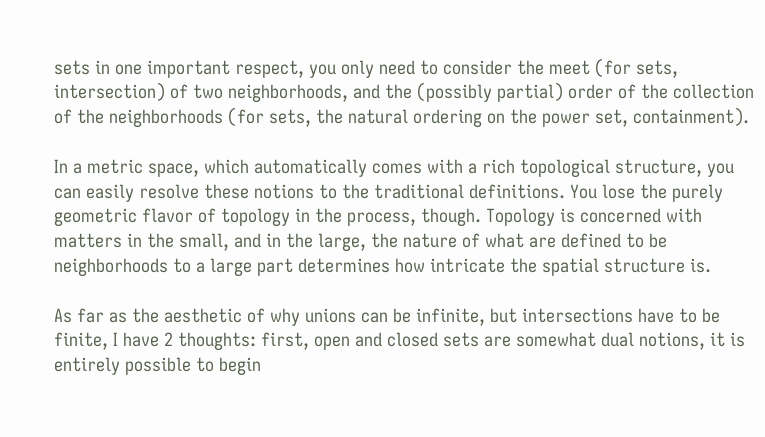sets in one important respect, you only need to consider the meet (for sets, intersection) of two neighborhoods, and the (possibly partial) order of the collection of the neighborhoods (for sets, the natural ordering on the power set, containment).

In a metric space, which automatically comes with a rich topological structure, you can easily resolve these notions to the traditional definitions. You lose the purely geometric flavor of topology in the process, though. Topology is concerned with matters in the small, and in the large, the nature of what are defined to be neighborhoods to a large part determines how intricate the spatial structure is.

As far as the aesthetic of why unions can be infinite, but intersections have to be finite, I have 2 thoughts: first, open and closed sets are somewhat dual notions, it is entirely possible to begin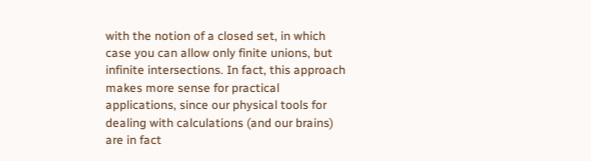with the notion of a closed set, in which case you can allow only finite unions, but infinite intersections. In fact, this approach makes more sense for practical applications, since our physical tools for dealing with calculations (and our brains) are in fact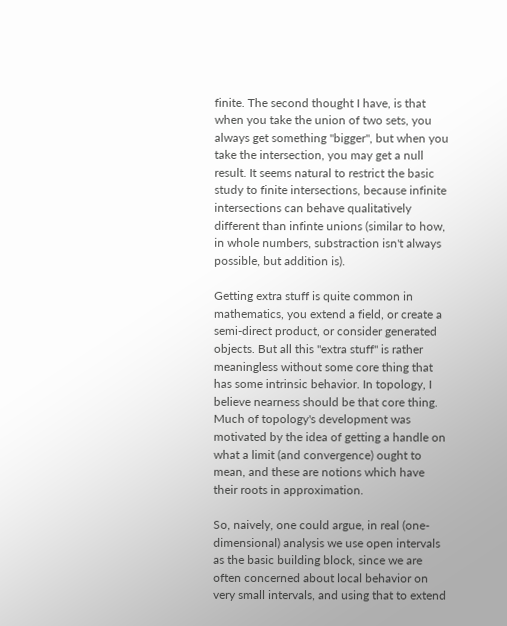finite. The second thought I have, is that when you take the union of two sets, you always get something "bigger", but when you take the intersection, you may get a null result. It seems natural to restrict the basic study to finite intersections, because infinite intersections can behave qualitatively different than infinte unions (similar to how, in whole numbers, substraction isn't always possible, but addition is).

Getting extra stuff is quite common in mathematics, you extend a field, or create a semi-direct product, or consider generated objects. But all this "extra stuff" is rather meaningless without some core thing that has some intrinsic behavior. In topology, I believe nearness should be that core thing. Much of topology's development was motivated by the idea of getting a handle on what a limit (and convergence) ought to mean, and these are notions which have their roots in approximation.

So, naively, one could argue, in real (one-dimensional) analysis we use open intervals as the basic building block, since we are often concerned about local behavior on very small intervals, and using that to extend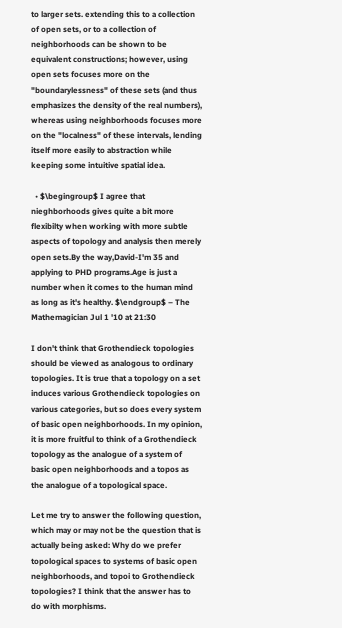to larger sets. extending this to a collection of open sets, or to a collection of neighborhoods can be shown to be equivalent constructions; however, using open sets focuses more on the "boundarylessness" of these sets (and thus emphasizes the density of the real numbers), whereas using neighborhoods focuses more on the "localness" of these intervals, lending itself more easily to abstraction while keeping some intuitive spatial idea.

  • $\begingroup$ I agree that nieghborhoods gives quite a bit more flexibilty when working with more subtle aspects of topology and analysis then merely open sets.By the way,David-I'm 35 and applying to PHD programs.Age is just a number when it comes to the human mind as long as it's healthy. $\endgroup$ – The Mathemagician Jul 1 '10 at 21:30

I don't think that Grothendieck topologies should be viewed as analogous to ordinary topologies. It is true that a topology on a set induces various Grothendieck topologies on various categories, but so does every system of basic open neighborhoods. In my opinion, it is more fruitful to think of a Grothendieck topology as the analogue of a system of basic open neighborhoods and a topos as the analogue of a topological space.

Let me try to answer the following question, which may or may not be the question that is actually being asked: Why do we prefer topological spaces to systems of basic open neighborhoods, and topoi to Grothendieck topologies? I think that the answer has to do with morphisms.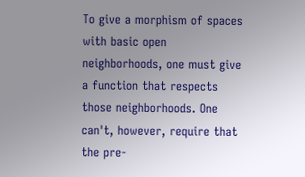To give a morphism of spaces with basic open neighborhoods, one must give a function that respects those neighborhoods. One can't, however, require that the pre-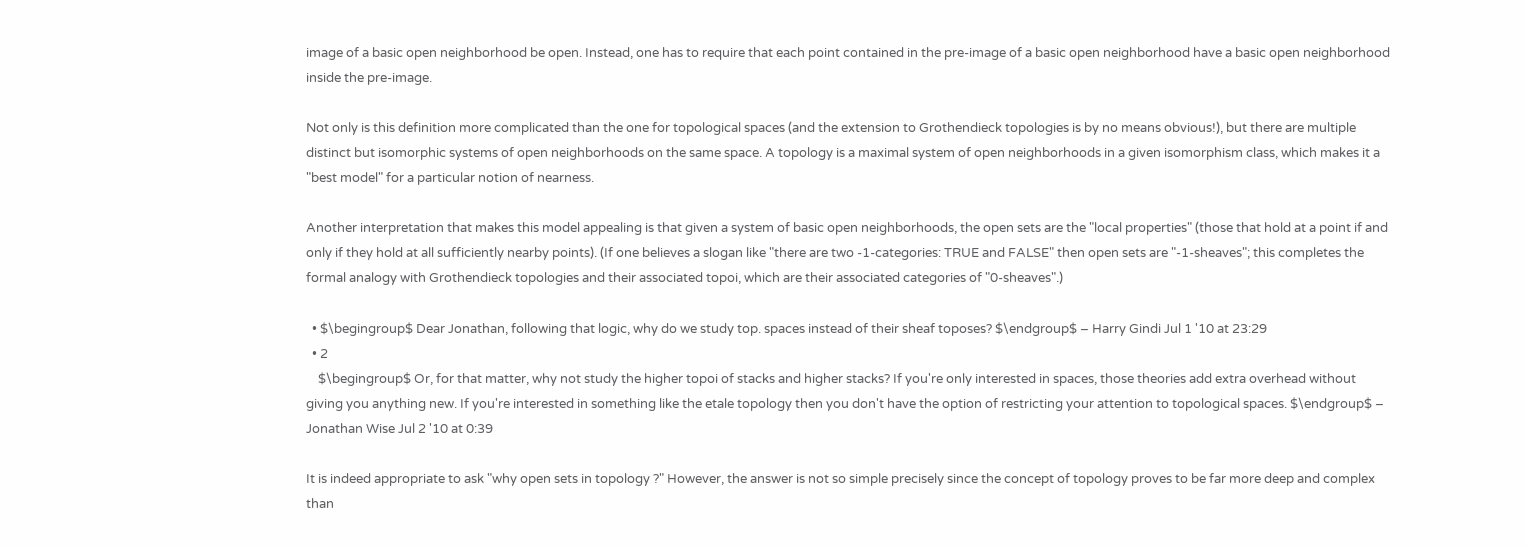image of a basic open neighborhood be open. Instead, one has to require that each point contained in the pre-image of a basic open neighborhood have a basic open neighborhood inside the pre-image.

Not only is this definition more complicated than the one for topological spaces (and the extension to Grothendieck topologies is by no means obvious!), but there are multiple distinct but isomorphic systems of open neighborhoods on the same space. A topology is a maximal system of open neighborhoods in a given isomorphism class, which makes it a "best model" for a particular notion of nearness.

Another interpretation that makes this model appealing is that given a system of basic open neighborhoods, the open sets are the "local properties" (those that hold at a point if and only if they hold at all sufficiently nearby points). (If one believes a slogan like "there are two -1-categories: TRUE and FALSE" then open sets are "-1-sheaves"; this completes the formal analogy with Grothendieck topologies and their associated topoi, which are their associated categories of "0-sheaves".)

  • $\begingroup$ Dear Jonathan, following that logic, why do we study top. spaces instead of their sheaf toposes? $\endgroup$ – Harry Gindi Jul 1 '10 at 23:29
  • 2
    $\begingroup$ Or, for that matter, why not study the higher topoi of stacks and higher stacks? If you're only interested in spaces, those theories add extra overhead without giving you anything new. If you're interested in something like the etale topology then you don't have the option of restricting your attention to topological spaces. $\endgroup$ – Jonathan Wise Jul 2 '10 at 0:39

It is indeed appropriate to ask "why open sets in topology ?" However, the answer is not so simple precisely since the concept of topology proves to be far more deep and complex than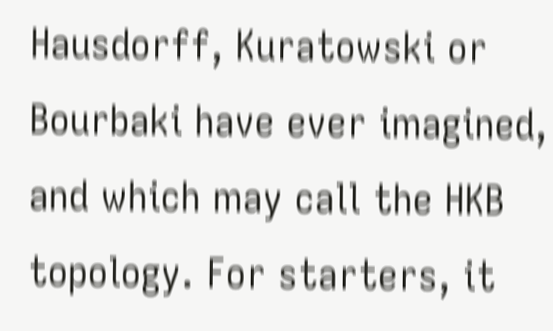Hausdorff, Kuratowski or Bourbaki have ever imagined, and which may call the HKB topology. For starters, it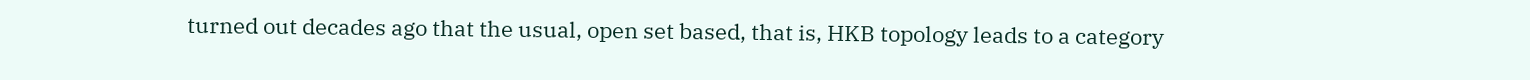turned out decades ago that the usual, open set based, that is, HKB topology leads to a category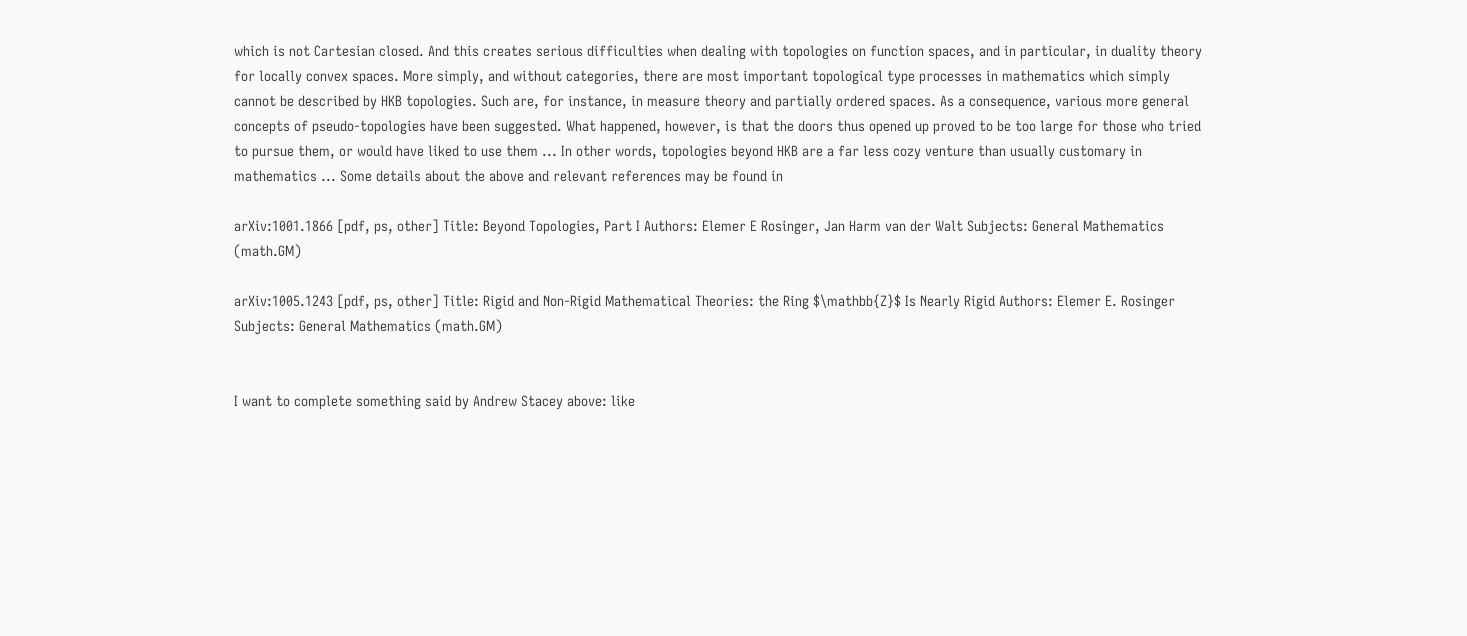which is not Cartesian closed. And this creates serious difficulties when dealing with topologies on function spaces, and in particular, in duality theory for locally convex spaces. More simply, and without categories, there are most important topological type processes in mathematics which simply cannot be described by HKB topologies. Such are, for instance, in measure theory and partially ordered spaces. As a consequence, various more general concepts of pseudo-topologies have been suggested. What happened, however, is that the doors thus opened up proved to be too large for those who tried to pursue them, or would have liked to use them ... In other words, topologies beyond HKB are a far less cozy venture than usually customary in mathematics ... Some details about the above and relevant references may be found in

arXiv:1001.1866 [pdf, ps, other] Title: Beyond Topologies, Part I Authors: Elemer E Rosinger, Jan Harm van der Walt Subjects: General Mathematics (math.GM)

arXiv:1005.1243 [pdf, ps, other] Title: Rigid and Non-Rigid Mathematical Theories: the Ring $\mathbb{Z}$ Is Nearly Rigid Authors: Elemer E. Rosinger Subjects: General Mathematics (math.GM)


I want to complete something said by Andrew Stacey above: like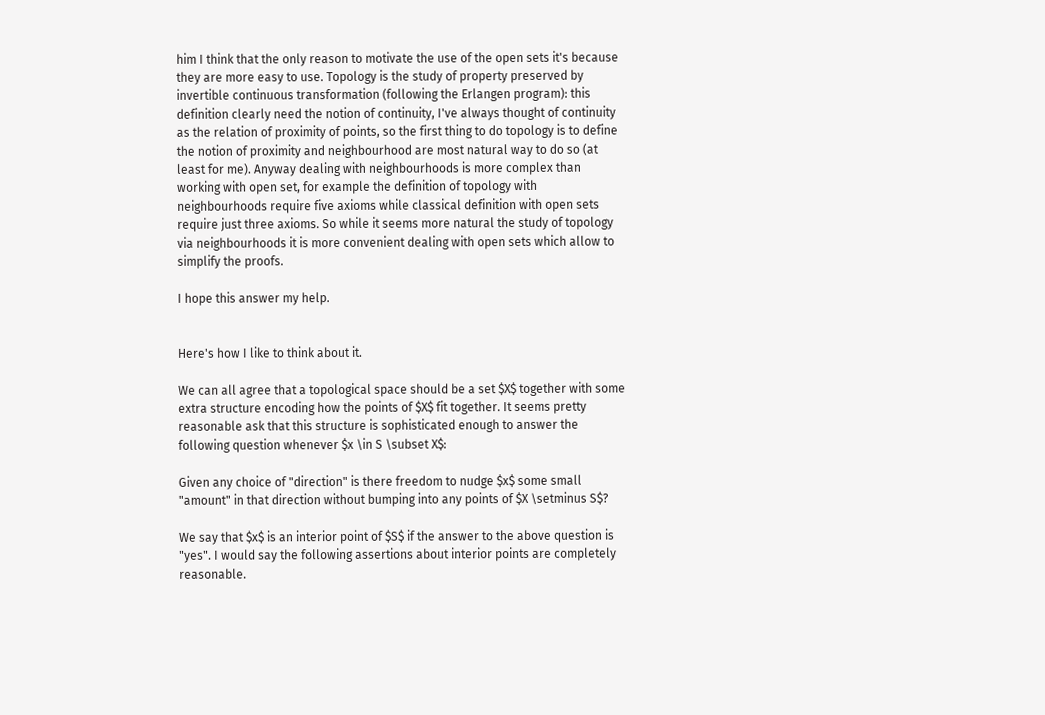him I think that the only reason to motivate the use of the open sets it's because they are more easy to use. Topology is the study of property preserved by invertible continuous transformation (following the Erlangen program): this definition clearly need the notion of continuity, I've always thought of continuity as the relation of proximity of points, so the first thing to do topology is to define the notion of proximity and neighbourhood are most natural way to do so (at least for me). Anyway dealing with neighbourhoods is more complex than working with open set, for example the definition of topology with neighbourhoods require five axioms while classical definition with open sets require just three axioms. So while it seems more natural the study of topology via neighbourhoods it is more convenient dealing with open sets which allow to simplify the proofs.

I hope this answer my help.


Here's how I like to think about it.

We can all agree that a topological space should be a set $X$ together with some extra structure encoding how the points of $X$ fit together. It seems pretty reasonable ask that this structure is sophisticated enough to answer the following question whenever $x \in S \subset X$:

Given any choice of "direction" is there freedom to nudge $x$ some small "amount" in that direction without bumping into any points of $X \setminus S$?

We say that $x$ is an interior point of $S$ if the answer to the above question is "yes". I would say the following assertions about interior points are completely reasonable.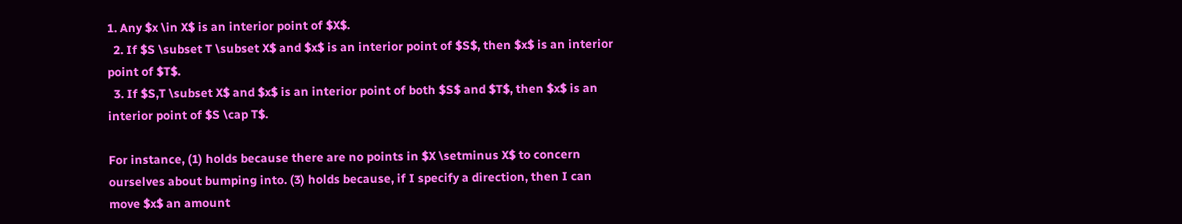1. Any $x \in X$ is an interior point of $X$.
  2. If $S \subset T \subset X$ and $x$ is an interior point of $S$, then $x$ is an interior point of $T$.
  3. If $S,T \subset X$ and $x$ is an interior point of both $S$ and $T$, then $x$ is an interior point of $S \cap T$.

For instance, (1) holds because there are no points in $X \setminus X$ to concern ourselves about bumping into. (3) holds because, if I specify a direction, then I can move $x$ an amount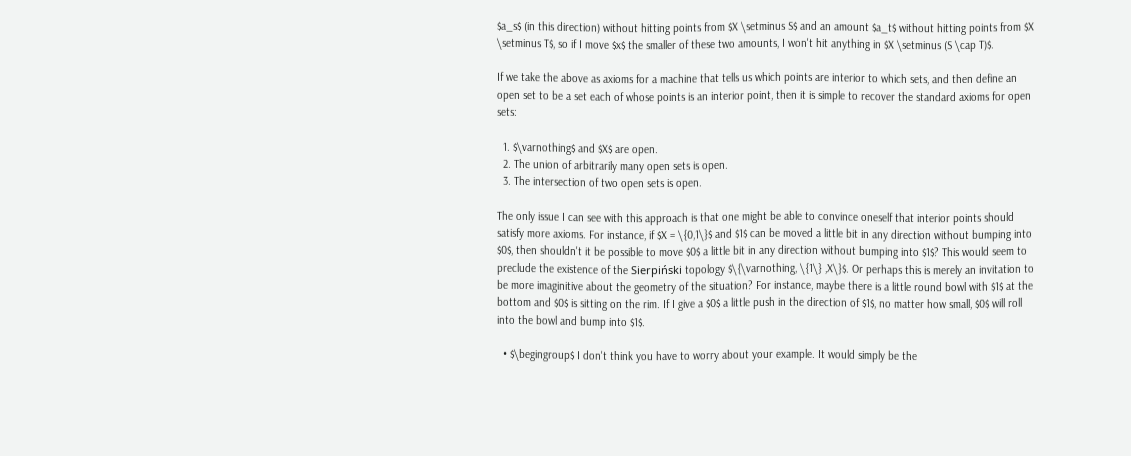$a_s$ (in this direction) without hitting points from $X \setminus S$ and an amount $a_t$ without hitting points from $X \setminus T$, so if I move $x$ the smaller of these two amounts, I won't hit anything in $X \setminus (S \cap T)$.

If we take the above as axioms for a machine that tells us which points are interior to which sets, and then define an open set to be a set each of whose points is an interior point, then it is simple to recover the standard axioms for open sets:

  1. $\varnothing$ and $X$ are open.
  2. The union of arbitrarily many open sets is open.
  3. The intersection of two open sets is open.

The only issue I can see with this approach is that one might be able to convince oneself that interior points should satisfy more axioms. For instance, if $X = \{0,1\}$ and $1$ can be moved a little bit in any direction without bumping into $0$, then shouldn't it be possible to move $0$ a little bit in any direction without bumping into $1$? This would seem to preclude the existence of the Sierpiński topology $\{\varnothing, \{1\} ,X\}$. Or perhaps this is merely an invitation to be more imaginitive about the geometry of the situation? For instance, maybe there is a little round bowl with $1$ at the bottom and $0$ is sitting on the rim. If I give a $0$ a little push in the direction of $1$, no matter how small, $0$ will roll into the bowl and bump into $1$.

  • $\begingroup$ I don't think you have to worry about your example. It would simply be the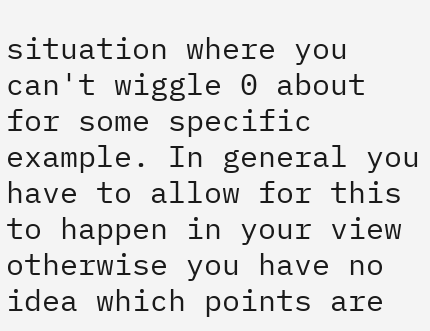situation where you can't wiggle 0 about for some specific example. In general you have to allow for this to happen in your view otherwise you have no idea which points are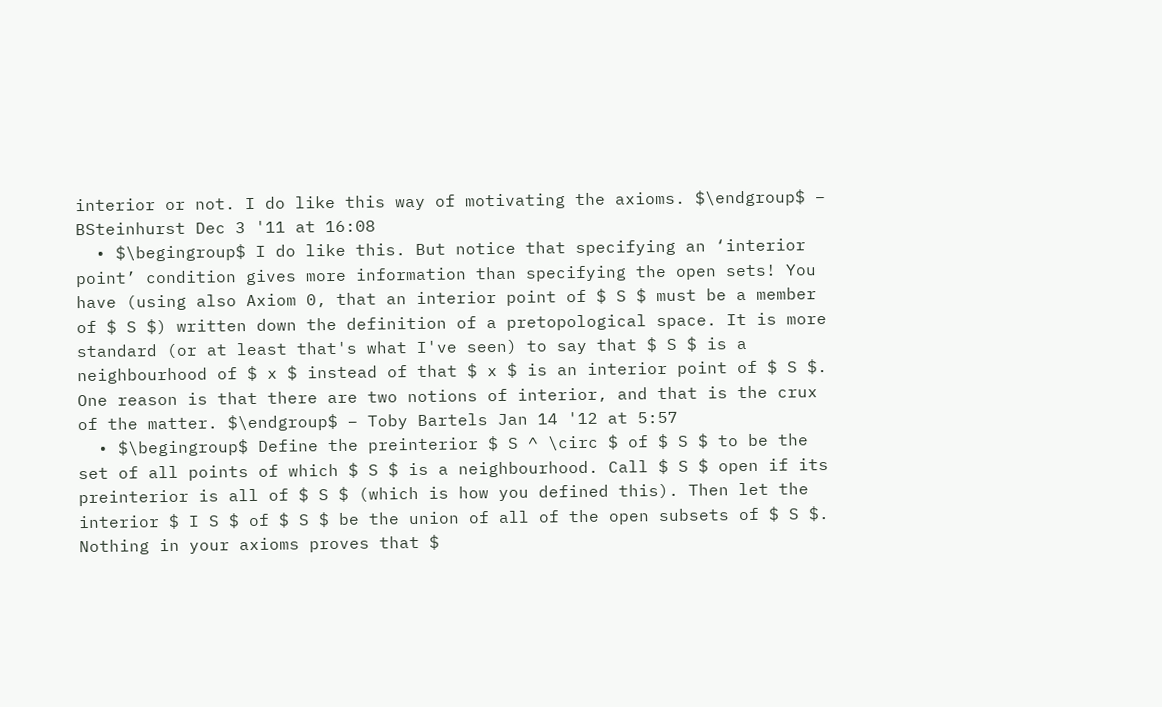interior or not. I do like this way of motivating the axioms. $\endgroup$ – BSteinhurst Dec 3 '11 at 16:08
  • $\begingroup$ I do like this. But notice that specifying an ‘interior point’ condition gives more information than specifying the open sets! You have (using also Axiom 0, that an interior point of $ S $ must be a member of $ S $) written down the definition of a pretopological space. It is more standard (or at least that's what I've seen) to say that $ S $ is a neighbourhood of $ x $ instead of that $ x $ is an interior point of $ S $. One reason is that there are two notions of interior, and that is the crux of the matter. $\endgroup$ – Toby Bartels Jan 14 '12 at 5:57
  • $\begingroup$ Define the preinterior $ S ^ \circ $ of $ S $ to be the set of all points of which $ S $ is a neighbourhood. Call $ S $ open if its preinterior is all of $ S $ (which is how you defined this). Then let the interior $ I S $ of $ S $ be the union of all of the open subsets of $ S $. Nothing in your axioms proves that $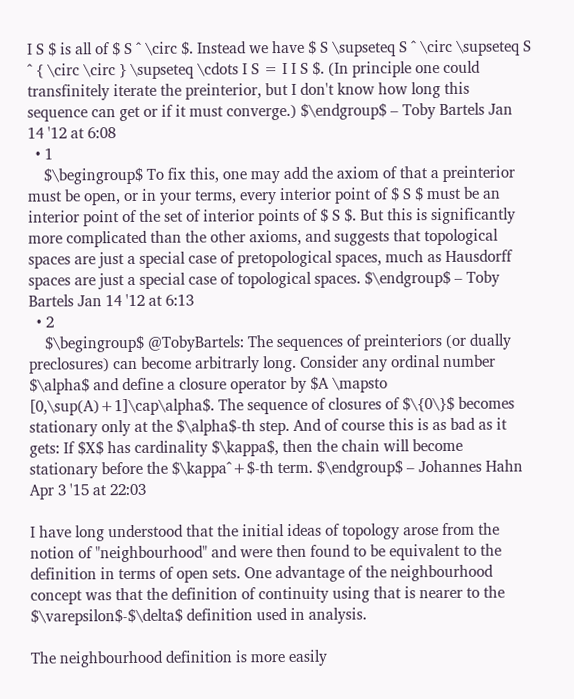I S $ is all of $ S ^ \circ $. Instead we have $ S \supseteq S ^ \circ \supseteq S ^ { \circ \circ } \supseteq \cdots I S = I I S $. (In principle one could transfinitely iterate the preinterior, but I don't know how long this sequence can get or if it must converge.) $\endgroup$ – Toby Bartels Jan 14 '12 at 6:08
  • 1
    $\begingroup$ To fix this, one may add the axiom of that a preinterior must be open, or in your terms, every interior point of $ S $ must be an interior point of the set of interior points of $ S $. But this is significantly more complicated than the other axioms, and suggests that topological spaces are just a special case of pretopological spaces, much as Hausdorff spaces are just a special case of topological spaces. $\endgroup$ – Toby Bartels Jan 14 '12 at 6:13
  • 2
    $\begingroup$ @TobyBartels: The sequences of preinteriors (or dually preclosures) can become arbitrarly long. Consider any ordinal number $\alpha$ and define a closure operator by $A \mapsto [0,\sup(A)+1]\cap\alpha$. The sequence of closures of $\{0\}$ becomes stationary only at the $\alpha$-th step. And of course this is as bad as it gets: If $X$ has cardinality $\kappa$, then the chain will become stationary before the $\kappa^+$-th term. $\endgroup$ – Johannes Hahn Apr 3 '15 at 22:03

I have long understood that the initial ideas of topology arose from the notion of "neighbourhood" and were then found to be equivalent to the definition in terms of open sets. One advantage of the neighbourhood concept was that the definition of continuity using that is nearer to the $\varepsilon$-$\delta$ definition used in analysis.

The neighbourhood definition is more easily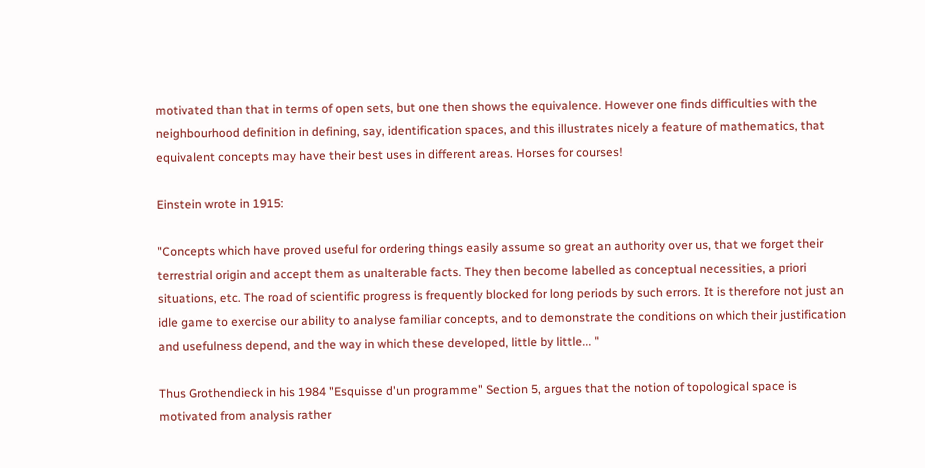motivated than that in terms of open sets, but one then shows the equivalence. However one finds difficulties with the neighbourhood definition in defining, say, identification spaces, and this illustrates nicely a feature of mathematics, that equivalent concepts may have their best uses in different areas. Horses for courses!

Einstein wrote in 1915:

"Concepts which have proved useful for ordering things easily assume so great an authority over us, that we forget their terrestrial origin and accept them as unalterable facts. They then become labelled as conceptual necessities, a priori situations, etc. The road of scientific progress is frequently blocked for long periods by such errors. It is therefore not just an idle game to exercise our ability to analyse familiar concepts, and to demonstrate the conditions on which their justification and usefulness depend, and the way in which these developed, little by little... "

Thus Grothendieck in his 1984 "Esquisse d'un programme" Section 5, argues that the notion of topological space is motivated from analysis rather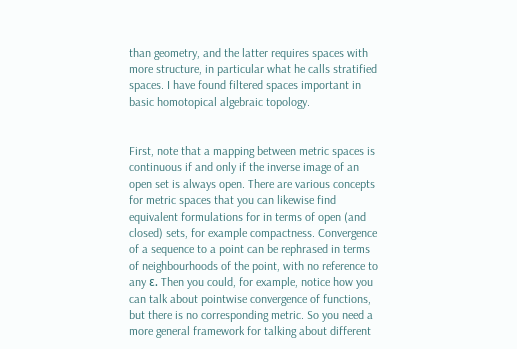than geometry, and the latter requires spaces with more structure, in particular what he calls stratified spaces. I have found filtered spaces important in basic homotopical algebraic topology.


First, note that a mapping between metric spaces is continuous if and only if the inverse image of an open set is always open. There are various concepts for metric spaces that you can likewise find equivalent formulations for in terms of open (and closed) sets, for example compactness. Convergence of a sequence to a point can be rephrased in terms of neighbourhoods of the point, with no reference to any ε. Then you could, for example, notice how you can talk about pointwise convergence of functions, but there is no corresponding metric. So you need a more general framework for talking about different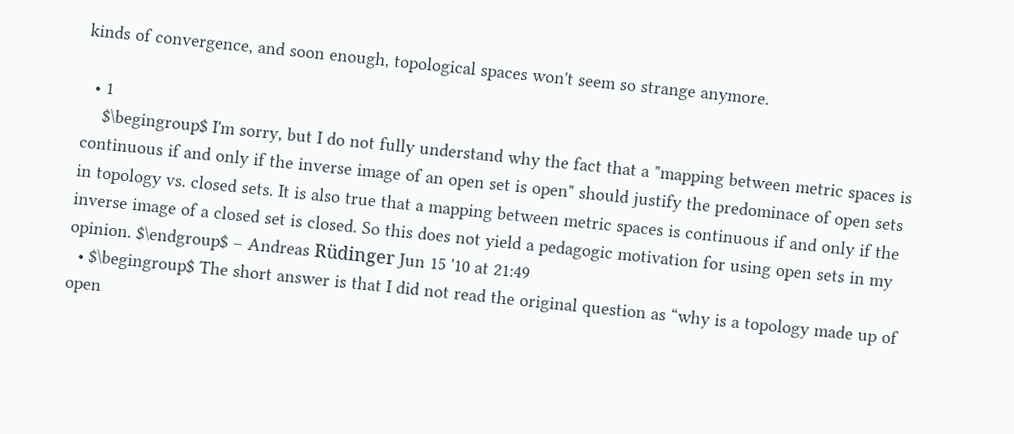kinds of convergence, and soon enough, topological spaces won't seem so strange anymore.

  • 1
    $\begingroup$ I'm sorry, but I do not fully understand why the fact that a "mapping between metric spaces is continuous if and only if the inverse image of an open set is open" should justify the predominace of open sets in topology vs. closed sets. It is also true that a mapping between metric spaces is continuous if and only if the inverse image of a closed set is closed. So this does not yield a pedagogic motivation for using open sets in my opinion. $\endgroup$ – Andreas Rüdinger Jun 15 '10 at 21:49
  • $\begingroup$ The short answer is that I did not read the original question as “why is a topology made up of open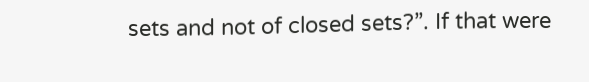sets and not of closed sets?”. If that were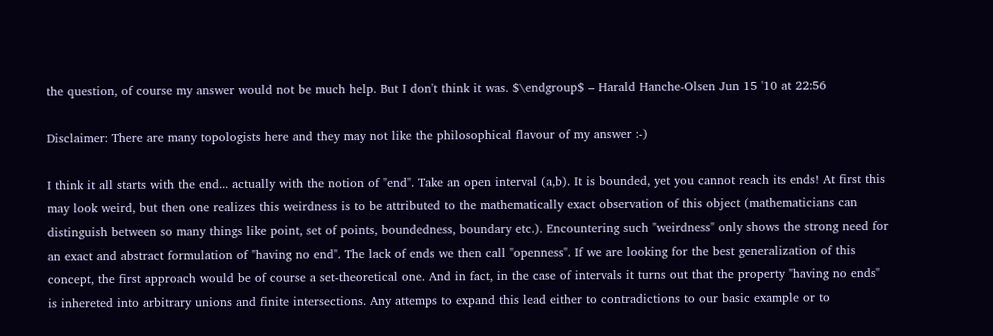the question, of course my answer would not be much help. But I don't think it was. $\endgroup$ – Harald Hanche-Olsen Jun 15 '10 at 22:56

Disclaimer: There are many topologists here and they may not like the philosophical flavour of my answer :-)

I think it all starts with the end... actually with the notion of "end". Take an open interval (a,b). It is bounded, yet you cannot reach its ends! At first this may look weird, but then one realizes this weirdness is to be attributed to the mathematically exact observation of this object (mathematicians can distinguish between so many things like point, set of points, boundedness, boundary etc.). Encountering such "weirdness" only shows the strong need for an exact and abstract formulation of "having no end". The lack of ends we then call "openness". If we are looking for the best generalization of this concept, the first approach would be of course a set-theoretical one. And in fact, in the case of intervals it turns out that the property "having no ends" is inhereted into arbitrary unions and finite intersections. Any attemps to expand this lead either to contradictions to our basic example or to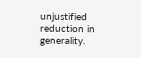unjustified reduction in generality.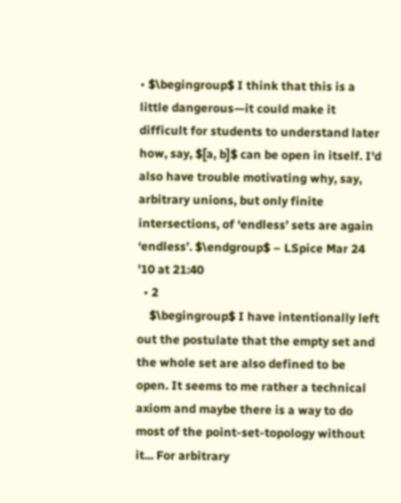• $\begingroup$ I think that this is a little dangerous—it could make it difficult for students to understand later how, say, $[a, b]$ can be open in itself. I'd also have trouble motivating why, say, arbitrary unions, but only finite intersections, of ‘endless’ sets are again ‘endless’. $\endgroup$ – LSpice Mar 24 '10 at 21:40
  • 2
    $\begingroup$ I have intentionally left out the postulate that the empty set and the whole set are also defined to be open. It seems to me rather a technical axiom and maybe there is a way to do most of the point-set-topology without it... For arbitrary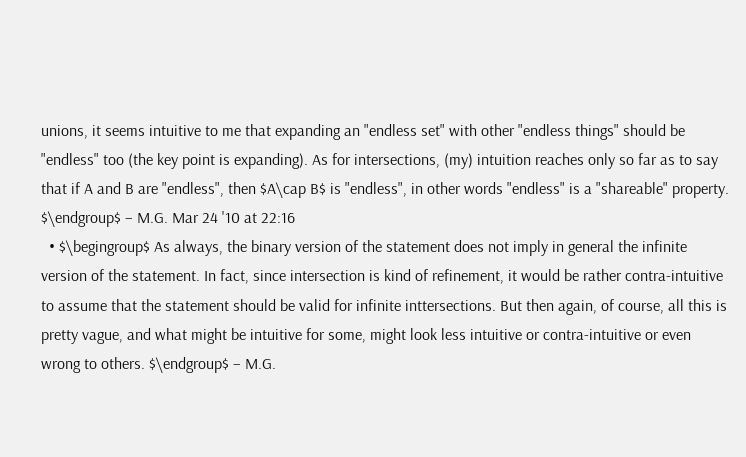unions, it seems intuitive to me that expanding an "endless set" with other "endless things" should be "endless" too (the key point is expanding). As for intersections, (my) intuition reaches only so far as to say that if A and B are "endless", then $A\cap B$ is "endless", in other words "endless" is a "shareable" property. $\endgroup$ – M.G. Mar 24 '10 at 22:16
  • $\begingroup$ As always, the binary version of the statement does not imply in general the infinite version of the statement. In fact, since intersection is kind of refinement, it would be rather contra-intuitive to assume that the statement should be valid for infinite inttersections. But then again, of course, all this is pretty vague, and what might be intuitive for some, might look less intuitive or contra-intuitive or even wrong to others. $\endgroup$ – M.G.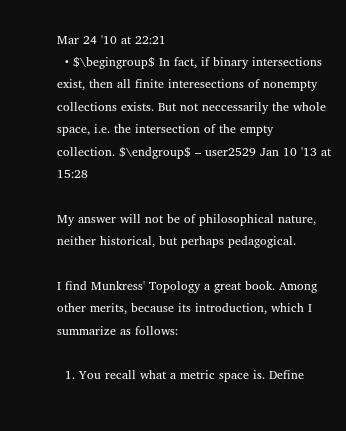Mar 24 '10 at 22:21
  • $\begingroup$ In fact, if binary intersections exist, then all finite interesections of nonempty collections exists. But not neccessarily the whole space, i.e. the intersection of the empty collection. $\endgroup$ – user2529 Jan 10 '13 at 15:28

My answer will not be of philosophical nature, neither historical, but perhaps pedagogical.

I find Munkress' Topology a great book. Among other merits, because its introduction, which I summarize as follows:

  1. You recall what a metric space is. Define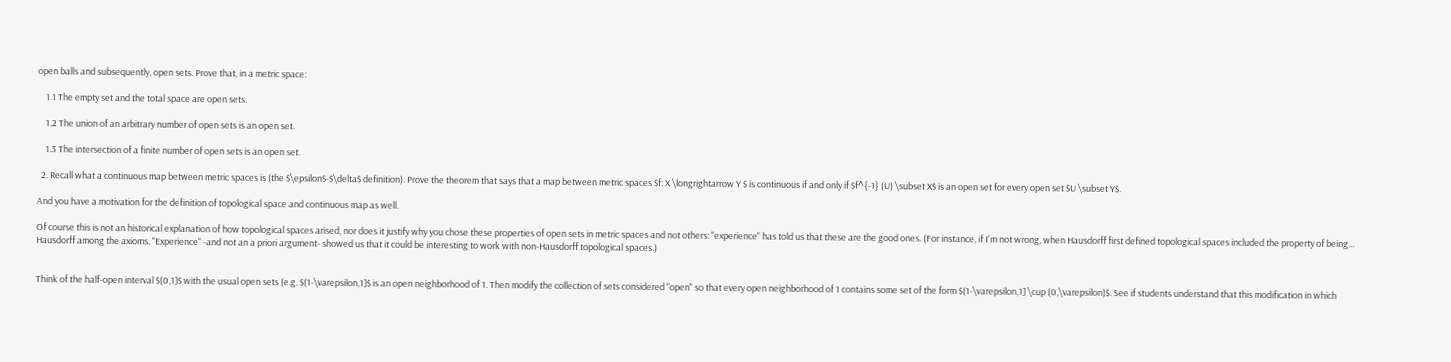open balls and subsequently, open sets. Prove that, in a metric space:

    1.1 The empty set and the total space are open sets.

    1.2 The union of an arbitrary number of open sets is an open set.

    1.3 The intersection of a finite number of open sets is an open set.

  2. Recall what a continuous map between metric spaces is (the $\epsilon$-$\delta$ definition). Prove the theorem that says that a map between metric spaces $f: X \longrightarrow Y $ is continuous if and only if $f^{-1} (U) \subset X$ is an open set for every open set $U \subset Y$.

And you have a motivation for the definition of topological space and continuous map as well.

Of course this is not an historical explanation of how topological spaces arised, nor does it justify why you chose these properties of open sets in metric spaces and not others: "experience" has told us that these are the good ones. (For instance, if I'm not wrong, when Hausdorff first defined topological spaces included the property of being... Hausdorff among the axioms. "Experience" -and not an a priori argument- showed us that it could be interesting to work with non-Hausdorff topological spaces.)


Think of the half-open interval $(0,1]$ with the usual open sets (e.g. $(1-\varepsilon,1]$ is an open neighborhood of 1. Then modify the collection of sets considered "open" so that every open neighborhood of 1 contains some set of the form $(1-\varepsilon,1] \cup (0,\varepsilon)$. See if students understand that this modification in which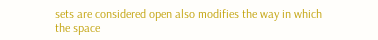sets are considered open also modifies the way in which the space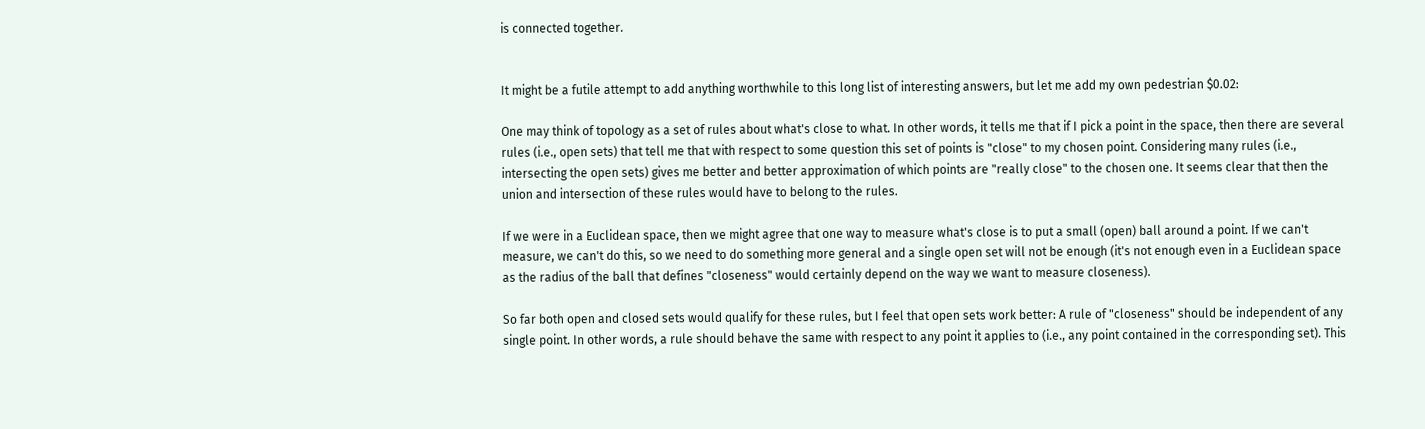is connected together.


It might be a futile attempt to add anything worthwhile to this long list of interesting answers, but let me add my own pedestrian $0.02:

One may think of topology as a set of rules about what's close to what. In other words, it tells me that if I pick a point in the space, then there are several rules (i.e., open sets) that tell me that with respect to some question this set of points is "close" to my chosen point. Considering many rules (i.e., intersecting the open sets) gives me better and better approximation of which points are "really close" to the chosen one. It seems clear that then the union and intersection of these rules would have to belong to the rules.

If we were in a Euclidean space, then we might agree that one way to measure what's close is to put a small (open) ball around a point. If we can't measure, we can't do this, so we need to do something more general and a single open set will not be enough (it's not enough even in a Euclidean space as the radius of the ball that defines "closeness" would certainly depend on the way we want to measure closeness).

So far both open and closed sets would qualify for these rules, but I feel that open sets work better: A rule of "closeness" should be independent of any single point. In other words, a rule should behave the same with respect to any point it applies to (i.e., any point contained in the corresponding set). This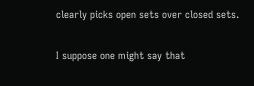clearly picks open sets over closed sets.

I suppose one might say that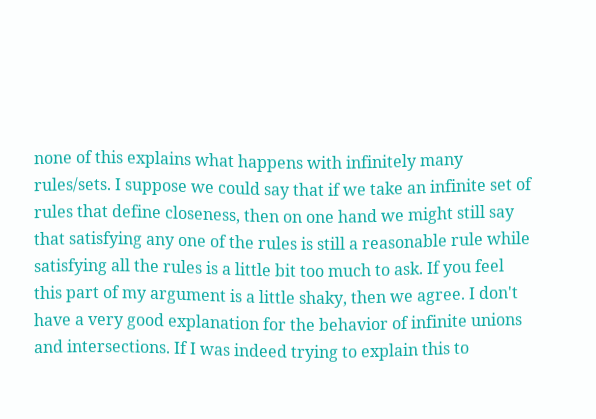none of this explains what happens with infinitely many rules/sets. I suppose we could say that if we take an infinite set of rules that define closeness, then on one hand we might still say that satisfying any one of the rules is still a reasonable rule while satisfying all the rules is a little bit too much to ask. If you feel this part of my argument is a little shaky, then we agree. I don't have a very good explanation for the behavior of infinite unions and intersections. If I was indeed trying to explain this to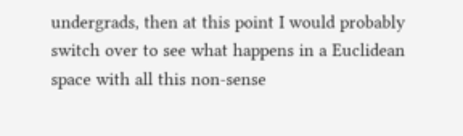undergrads, then at this point I would probably switch over to see what happens in a Euclidean space with all this non-sense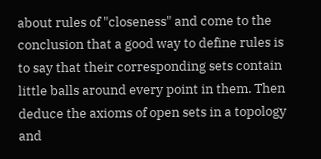about rules of "closeness" and come to the conclusion that a good way to define rules is to say that their corresponding sets contain little balls around every point in them. Then deduce the axioms of open sets in a topology and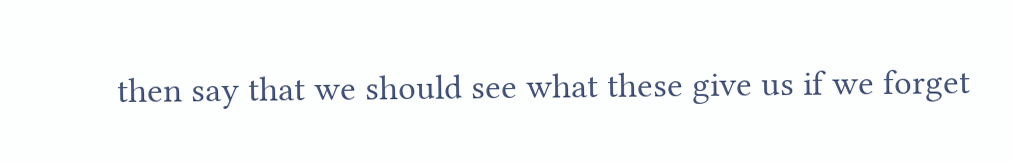then say that we should see what these give us if we forget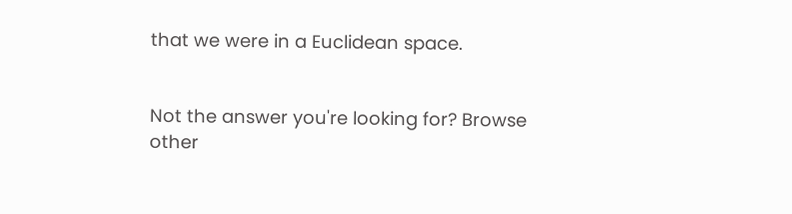that we were in a Euclidean space.


Not the answer you're looking for? Browse other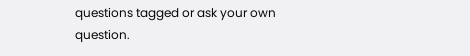questions tagged or ask your own question.